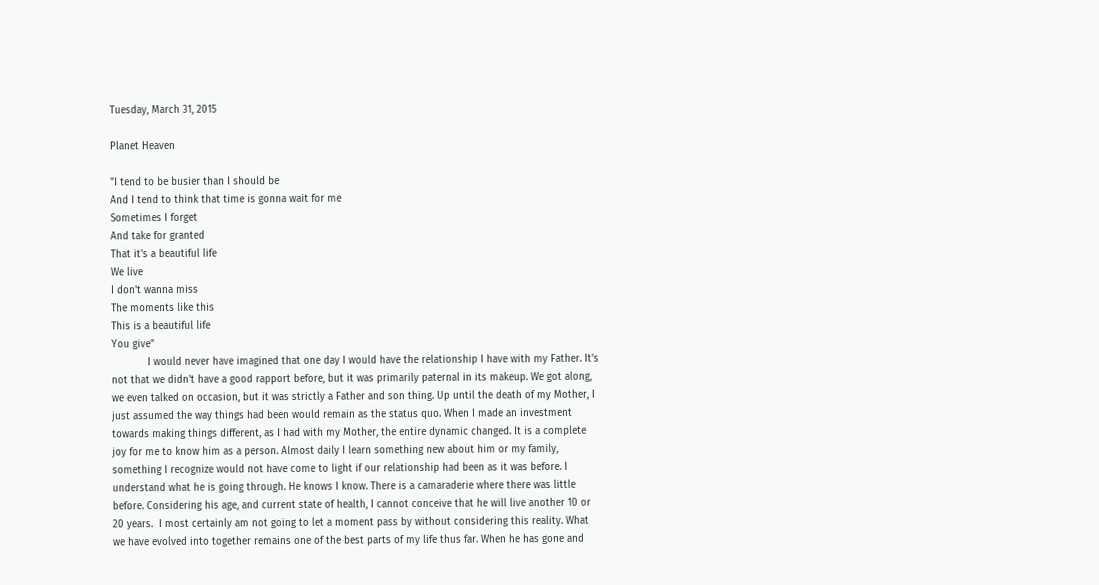Tuesday, March 31, 2015

Planet Heaven

"I tend to be busier than I should be
And I tend to think that time is gonna wait for me
Sometimes I forget
And take for granted
That it's a beautiful life
We live
I don't wanna miss
The moments like this
This is a beautiful life
You give"
            I would never have imagined that one day I would have the relationship I have with my Father. It's not that we didn't have a good rapport before, but it was primarily paternal in its makeup. We got along, we even talked on occasion, but it was strictly a Father and son thing. Up until the death of my Mother, I just assumed the way things had been would remain as the status quo. When I made an investment towards making things different, as I had with my Mother, the entire dynamic changed. It is a complete joy for me to know him as a person. Almost daily I learn something new about him or my family, something I recognize would not have come to light if our relationship had been as it was before. I understand what he is going through. He knows I know. There is a camaraderie where there was little before. Considering his age, and current state of health, I cannot conceive that he will live another 10 or 20 years.  I most certainly am not going to let a moment pass by without considering this reality. What we have evolved into together remains one of the best parts of my life thus far. When he has gone and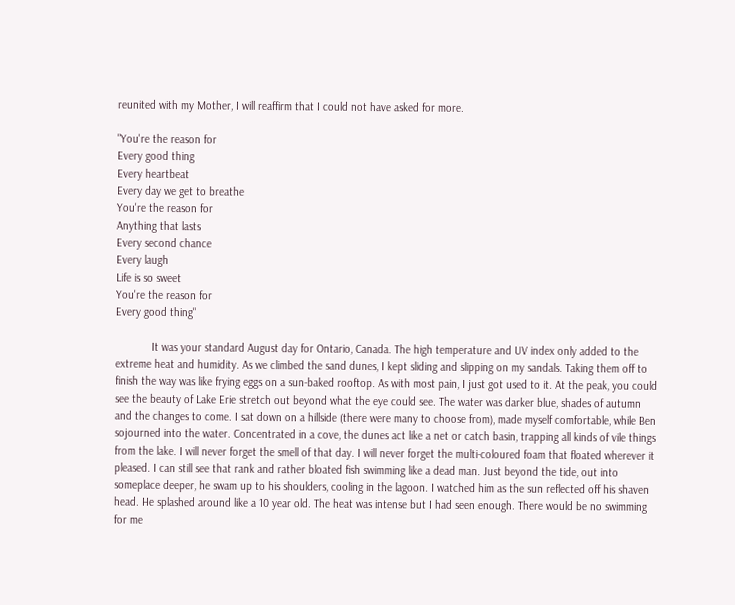reunited with my Mother, I will reaffirm that I could not have asked for more.

"You're the reason for
Every good thing
Every heartbeat
Every day we get to breathe
You're the reason for
Anything that lasts
Every second chance
Every laugh
Life is so sweet
You're the reason for
Every good thing"

            It was your standard August day for Ontario, Canada. The high temperature and UV index only added to the extreme heat and humidity. As we climbed the sand dunes, I kept sliding and slipping on my sandals. Taking them off to finish the way was like frying eggs on a sun-baked rooftop. As with most pain, I just got used to it. At the peak, you could see the beauty of Lake Erie stretch out beyond what the eye could see. The water was darker blue, shades of autumn and the changes to come. I sat down on a hillside (there were many to choose from), made myself comfortable, while Ben sojourned into the water. Concentrated in a cove, the dunes act like a net or catch basin, trapping all kinds of vile things from the lake. I will never forget the smell of that day. I will never forget the multi-coloured foam that floated wherever it pleased. I can still see that rank and rather bloated fish swimming like a dead man. Just beyond the tide, out into someplace deeper, he swam up to his shoulders, cooling in the lagoon. I watched him as the sun reflected off his shaven head. He splashed around like a 10 year old. The heat was intense but I had seen enough. There would be no swimming for me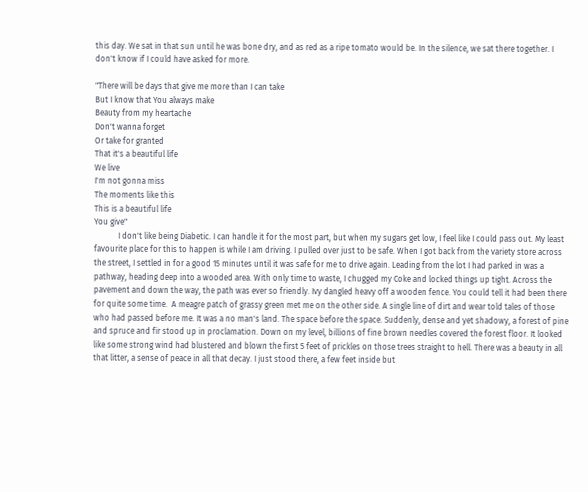this day. We sat in that sun until he was bone dry, and as red as a ripe tomato would be. In the silence, we sat there together. I don't know if I could have asked for more.

"There will be days that give me more than I can take
But I know that You always make
Beauty from my heartache
Don't wanna forget
Or take for granted
That it's a beautiful life
We live
I'm not gonna miss
The moments like this
This is a beautiful life
You give"
            I don't like being Diabetic. I can handle it for the most part, but when my sugars get low, I feel like I could pass out. My least favourite place for this to happen is while I am driving. I pulled over just to be safe. When I got back from the variety store across the street, I settled in for a good 15 minutes until it was safe for me to drive again. Leading from the lot I had parked in was a pathway, heading deep into a wooded area. With only time to waste, I chugged my Coke and locked things up tight. Across the pavement and down the way, the path was ever so friendly. Ivy dangled heavy off a wooden fence. You could tell it had been there for quite some time.  A meagre patch of grassy green met me on the other side. A single line of dirt and wear told tales of those who had passed before me. It was a no man's land. The space before the space. Suddenly, dense and yet shadowy, a forest of pine and spruce and fir stood up in proclamation. Down on my level, billions of fine brown needles covered the forest floor. It looked like some strong wind had blustered and blown the first 5 feet of prickles on those trees straight to hell. There was a beauty in all that litter, a sense of peace in all that decay. I just stood there, a few feet inside but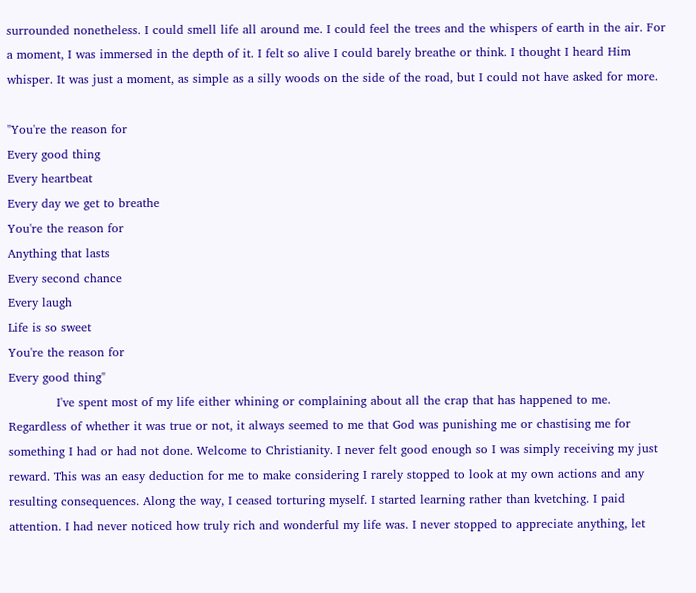surrounded nonetheless. I could smell life all around me. I could feel the trees and the whispers of earth in the air. For a moment, I was immersed in the depth of it. I felt so alive I could barely breathe or think. I thought I heard Him whisper. It was just a moment, as simple as a silly woods on the side of the road, but I could not have asked for more.

"You're the reason for
Every good thing
Every heartbeat
Every day we get to breathe
You're the reason for
Anything that lasts
Every second chance
Every laugh
Life is so sweet
You're the reason for
Every good thing"
            I've spent most of my life either whining or complaining about all the crap that has happened to me. Regardless of whether it was true or not, it always seemed to me that God was punishing me or chastising me for something I had or had not done. Welcome to Christianity. I never felt good enough so I was simply receiving my just reward. This was an easy deduction for me to make considering I rarely stopped to look at my own actions and any resulting consequences. Along the way, I ceased torturing myself. I started learning rather than kvetching. I paid attention. I had never noticed how truly rich and wonderful my life was. I never stopped to appreciate anything, let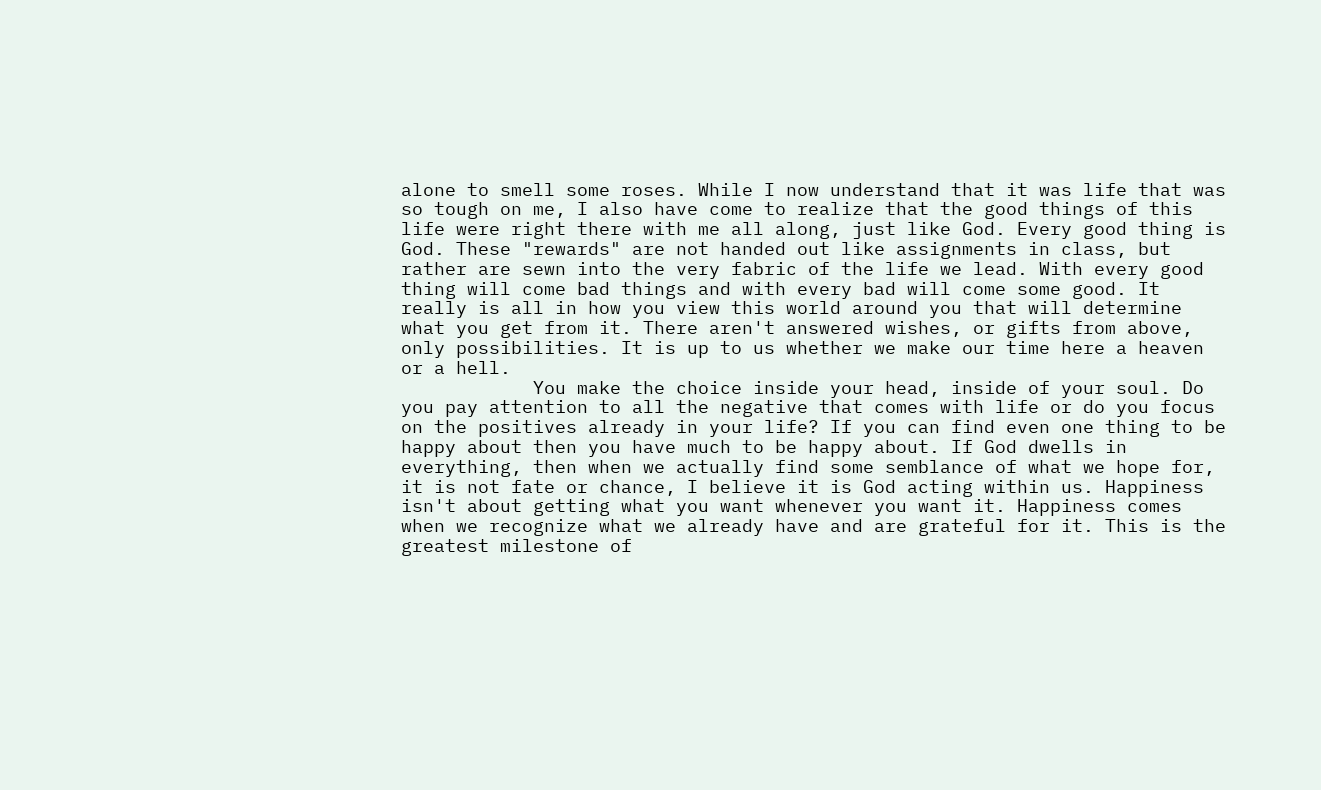alone to smell some roses. While I now understand that it was life that was so tough on me, I also have come to realize that the good things of this life were right there with me all along, just like God. Every good thing is God. These "rewards" are not handed out like assignments in class, but rather are sewn into the very fabric of the life we lead. With every good thing will come bad things and with every bad will come some good. It really is all in how you view this world around you that will determine what you get from it. There aren't answered wishes, or gifts from above, only possibilities. It is up to us whether we make our time here a heaven or a hell.
            You make the choice inside your head, inside of your soul. Do you pay attention to all the negative that comes with life or do you focus on the positives already in your life? If you can find even one thing to be happy about then you have much to be happy about. If God dwells in everything, then when we actually find some semblance of what we hope for, it is not fate or chance, I believe it is God acting within us. Happiness isn't about getting what you want whenever you want it. Happiness comes when we recognize what we already have and are grateful for it. This is the greatest milestone of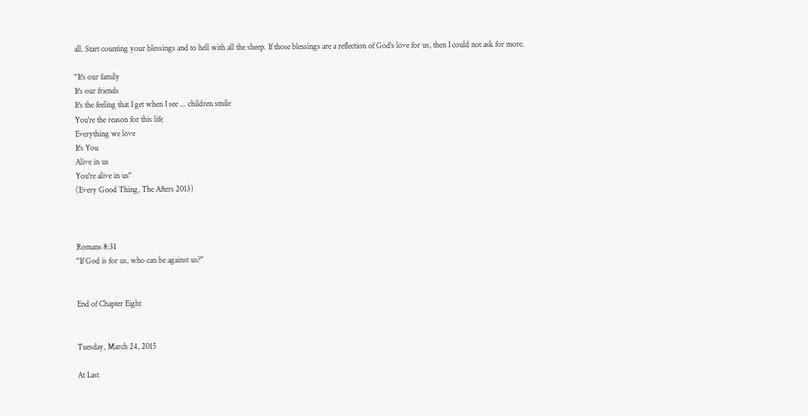all. Start counting your blessings and to hell with all the sheep. If those blessings are a reflection of God's love for us, then I could not ask for more.

"It's our family
It's our friends
It's the feeling that I get when I see ... children smile
You're the reason for this life
Everything we love
It's You
Alive in us
You're alive in us"
(Every Good Thing, The Afters 2013)



Romans 8:31
"If God is for us, who can be against us?"


End of Chapter Eight


Tuesday, March 24, 2015

At Last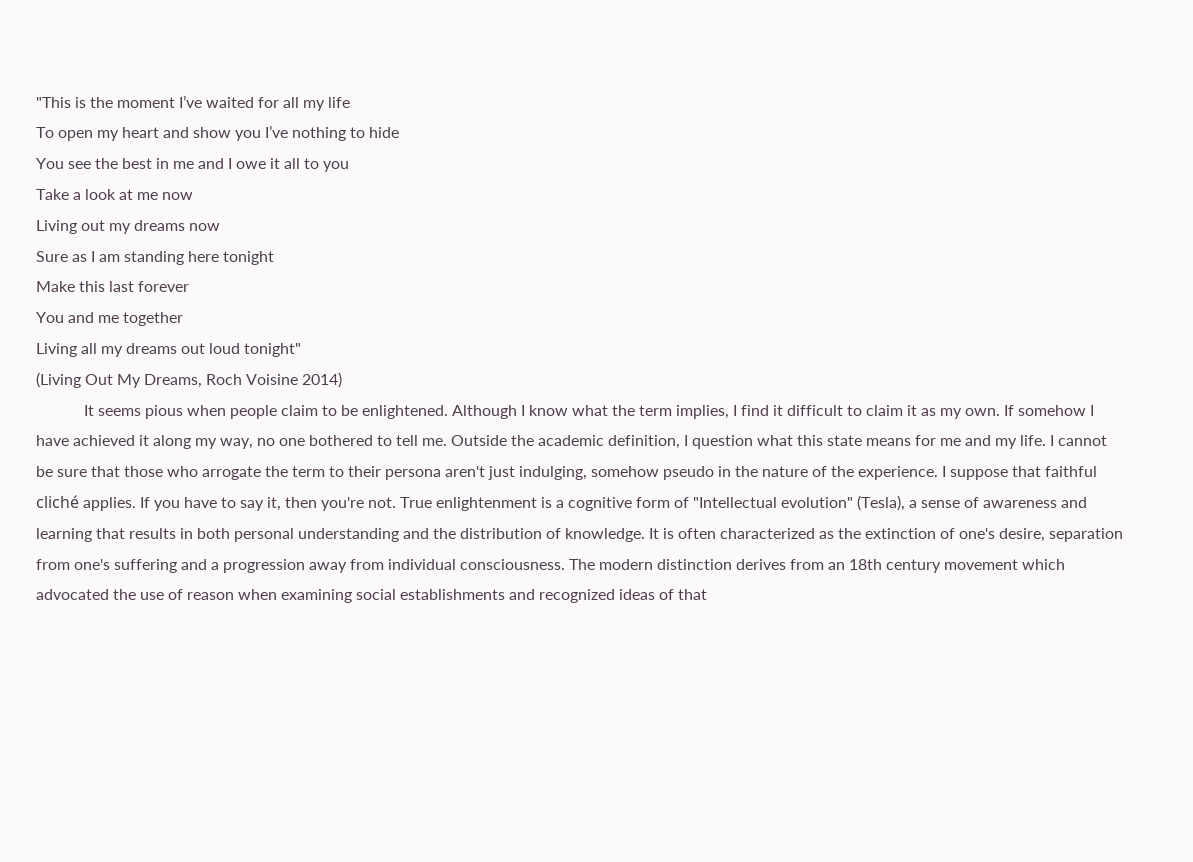"This is the moment I’ve waited for all my life
To open my heart and show you I’ve nothing to hide
You see the best in me and I owe it all to you
Take a look at me now
Living out my dreams now
Sure as I am standing here tonight
Make this last forever
You and me together
Living all my dreams out loud tonight"
(Living Out My Dreams, Roch Voisine 2014)
            It seems pious when people claim to be enlightened. Although I know what the term implies, I find it difficult to claim it as my own. If somehow I have achieved it along my way, no one bothered to tell me. Outside the academic definition, I question what this state means for me and my life. I cannot be sure that those who arrogate the term to their persona aren't just indulging, somehow pseudo in the nature of the experience. I suppose that faithful cliché applies. If you have to say it, then you're not. True enlightenment is a cognitive form of "Intellectual evolution" (Tesla), a sense of awareness and learning that results in both personal understanding and the distribution of knowledge. It is often characterized as the extinction of one's desire, separation from one's suffering and a progression away from individual consciousness. The modern distinction derives from an 18th century movement which advocated the use of reason when examining social establishments and recognized ideas of that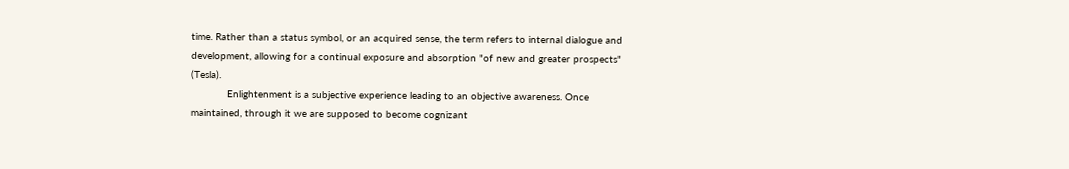time. Rather than a status symbol, or an acquired sense, the term refers to internal dialogue and development, allowing for a continual exposure and absorption "of new and greater prospects" (Tesla).
            Enlightenment is a subjective experience leading to an objective awareness. Once maintained, through it we are supposed to become cognizant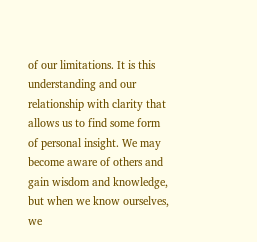of our limitations. It is this understanding and our relationship with clarity that allows us to find some form of personal insight. We may become aware of others and gain wisdom and knowledge, but when we know ourselves, we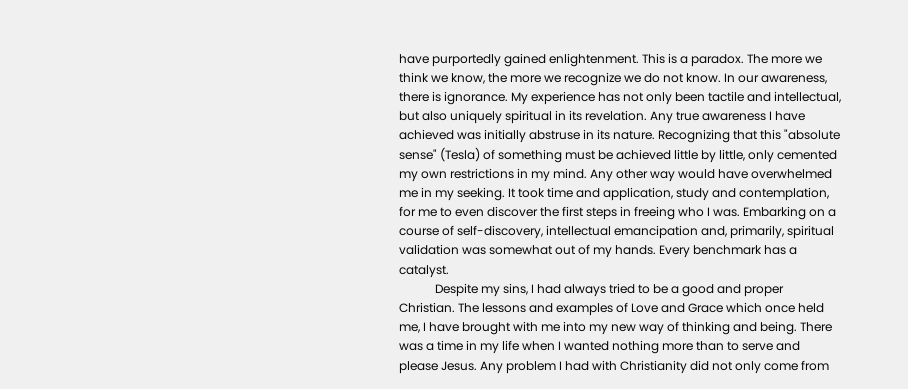have purportedly gained enlightenment. This is a paradox. The more we think we know, the more we recognize we do not know. In our awareness, there is ignorance. My experience has not only been tactile and intellectual, but also uniquely spiritual in its revelation. Any true awareness I have achieved was initially abstruse in its nature. Recognizing that this "absolute sense" (Tesla) of something must be achieved little by little, only cemented my own restrictions in my mind. Any other way would have overwhelmed me in my seeking. It took time and application, study and contemplation, for me to even discover the first steps in freeing who I was. Embarking on a course of self-discovery, intellectual emancipation and, primarily, spiritual validation was somewhat out of my hands. Every benchmark has a catalyst.
            Despite my sins, I had always tried to be a good and proper Christian. The lessons and examples of Love and Grace which once held me, I have brought with me into my new way of thinking and being. There was a time in my life when I wanted nothing more than to serve and please Jesus. Any problem I had with Christianity did not only come from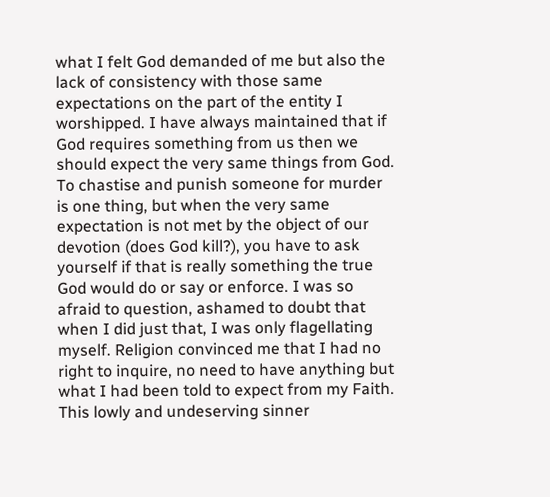what I felt God demanded of me but also the lack of consistency with those same expectations on the part of the entity I worshipped. I have always maintained that if God requires something from us then we should expect the very same things from God. To chastise and punish someone for murder is one thing, but when the very same expectation is not met by the object of our devotion (does God kill?), you have to ask yourself if that is really something the true God would do or say or enforce. I was so afraid to question, ashamed to doubt that when I did just that, I was only flagellating myself. Religion convinced me that I had no right to inquire, no need to have anything but what I had been told to expect from my Faith. This lowly and undeserving sinner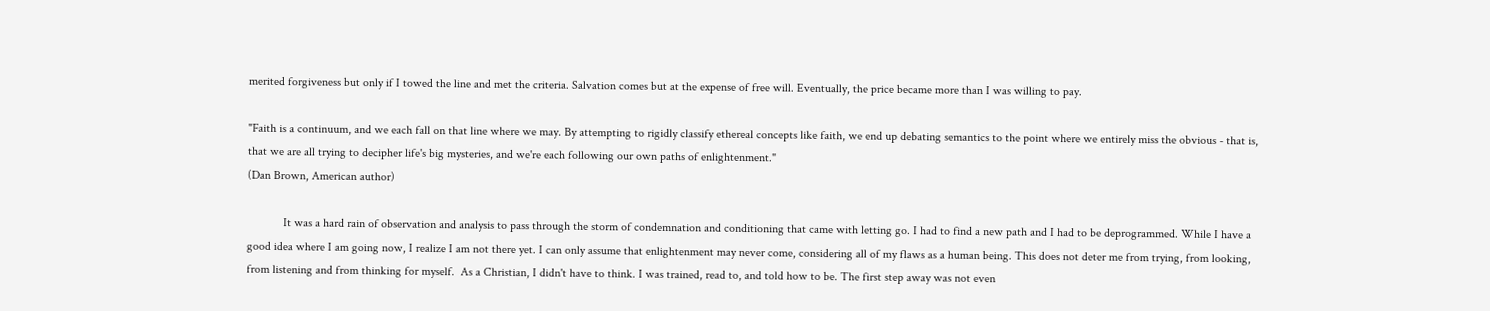merited forgiveness but only if I towed the line and met the criteria. Salvation comes but at the expense of free will. Eventually, the price became more than I was willing to pay.

"Faith is a continuum, and we each fall on that line where we may. By attempting to rigidly classify ethereal concepts like faith, we end up debating semantics to the point where we entirely miss the obvious - that is, that we are all trying to decipher life's big mysteries, and we're each following our own paths of enlightenment."
(Dan Brown, American author)

            It was a hard rain of observation and analysis to pass through the storm of condemnation and conditioning that came with letting go. I had to find a new path and I had to be deprogrammed. While I have a good idea where I am going now, I realize I am not there yet. I can only assume that enlightenment may never come, considering all of my flaws as a human being. This does not deter me from trying, from looking, from listening and from thinking for myself.  As a Christian, I didn't have to think. I was trained, read to, and told how to be. The first step away was not even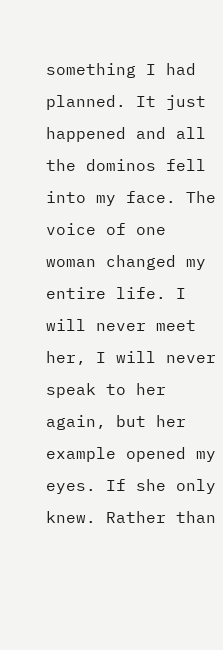something I had planned. It just happened and all the dominos fell into my face. The voice of one woman changed my entire life. I will never meet her, I will never speak to her again, but her example opened my eyes. If she only knew. Rather than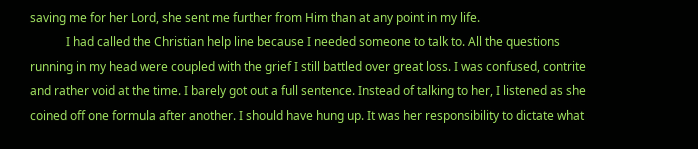saving me for her Lord, she sent me further from Him than at any point in my life.
            I had called the Christian help line because I needed someone to talk to. All the questions running in my head were coupled with the grief I still battled over great loss. I was confused, contrite and rather void at the time. I barely got out a full sentence. Instead of talking to her, I listened as she coined off one formula after another. I should have hung up. It was her responsibility to dictate what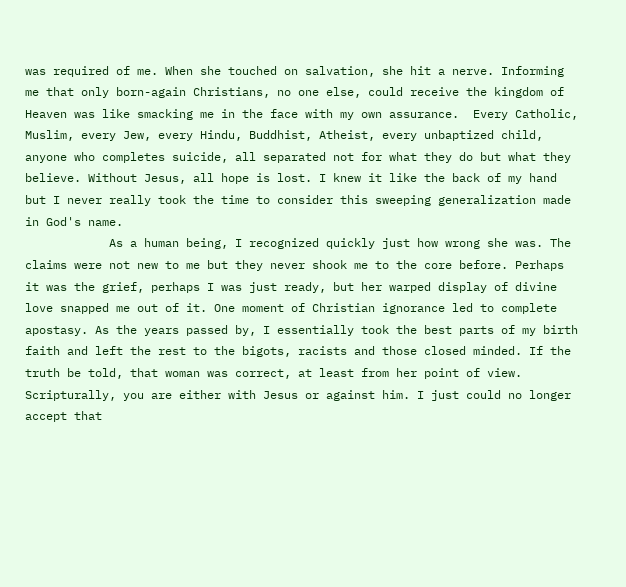was required of me. When she touched on salvation, she hit a nerve. Informing me that only born-again Christians, no one else, could receive the kingdom of Heaven was like smacking me in the face with my own assurance.  Every Catholic, Muslim, every Jew, every Hindu, Buddhist, Atheist, every unbaptized child, anyone who completes suicide, all separated not for what they do but what they believe. Without Jesus, all hope is lost. I knew it like the back of my hand but I never really took the time to consider this sweeping generalization made in God's name.
            As a human being, I recognized quickly just how wrong she was. The claims were not new to me but they never shook me to the core before. Perhaps it was the grief, perhaps I was just ready, but her warped display of divine love snapped me out of it. One moment of Christian ignorance led to complete apostasy. As the years passed by, I essentially took the best parts of my birth faith and left the rest to the bigots, racists and those closed minded. If the truth be told, that woman was correct, at least from her point of view. Scripturally, you are either with Jesus or against him. I just could no longer accept that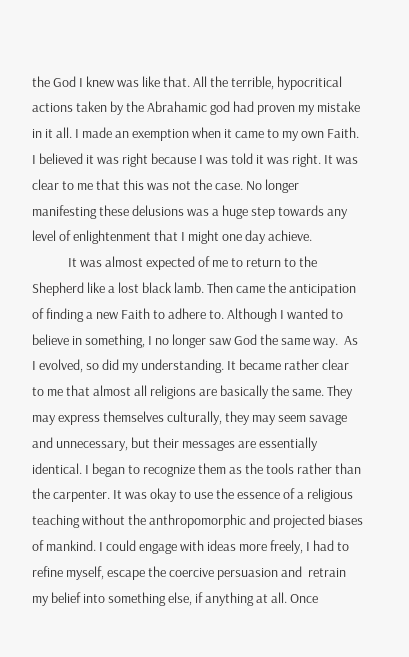the God I knew was like that. All the terrible, hypocritical actions taken by the Abrahamic god had proven my mistake in it all. I made an exemption when it came to my own Faith. I believed it was right because I was told it was right. It was clear to me that this was not the case. No longer manifesting these delusions was a huge step towards any level of enlightenment that I might one day achieve.
            It was almost expected of me to return to the Shepherd like a lost black lamb. Then came the anticipation of finding a new Faith to adhere to. Although I wanted to believe in something, I no longer saw God the same way.  As I evolved, so did my understanding. It became rather clear to me that almost all religions are basically the same. They may express themselves culturally, they may seem savage and unnecessary, but their messages are essentially identical. I began to recognize them as the tools rather than the carpenter. It was okay to use the essence of a religious teaching without the anthropomorphic and projected biases of mankind. I could engage with ideas more freely, I had to refine myself, escape the coercive persuasion and  retrain my belief into something else, if anything at all. Once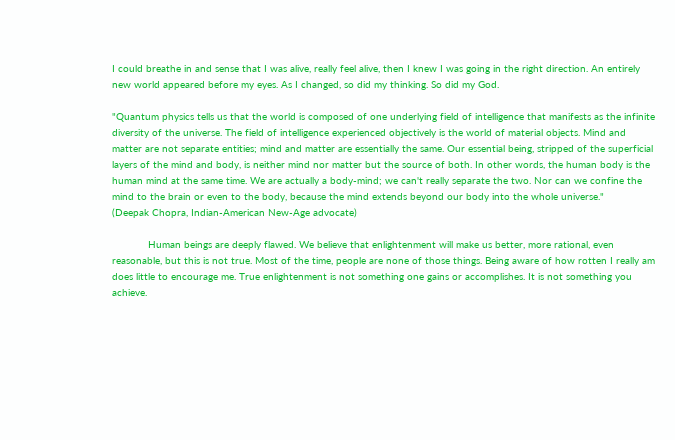I could breathe in and sense that I was alive, really feel alive, then I knew I was going in the right direction. An entirely new world appeared before my eyes. As I changed, so did my thinking. So did my God.

"Quantum physics tells us that the world is composed of one underlying field of intelligence that manifests as the infinite diversity of the universe. The field of intelligence experienced objectively is the world of material objects. Mind and matter are not separate entities; mind and matter are essentially the same. Our essential being, stripped of the superficial layers of the mind and body, is neither mind nor matter but the source of both. In other words, the human body is the human mind at the same time. We are actually a body-mind; we can't really separate the two. Nor can we confine the mind to the brain or even to the body, because the mind extends beyond our body into the whole universe."
(Deepak Chopra, Indian-American New-Age advocate)

            Human beings are deeply flawed. We believe that enlightenment will make us better, more rational, even reasonable, but this is not true. Most of the time, people are none of those things. Being aware of how rotten I really am does little to encourage me. True enlightenment is not something one gains or accomplishes. It is not something you achieve.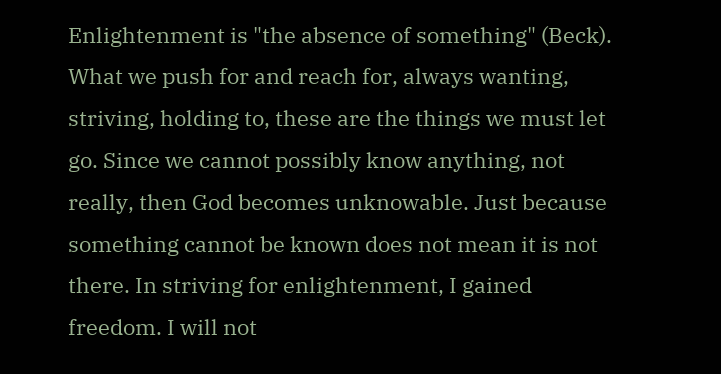Enlightenment is "the absence of something" (Beck). What we push for and reach for, always wanting, striving, holding to, these are the things we must let go. Since we cannot possibly know anything, not really, then God becomes unknowable. Just because something cannot be known does not mean it is not there. In striving for enlightenment, I gained freedom. I will not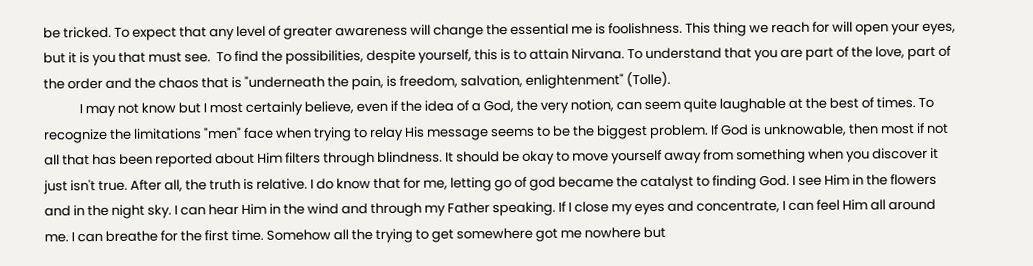be tricked. To expect that any level of greater awareness will change the essential me is foolishness. This thing we reach for will open your eyes, but it is you that must see.  To find the possibilities, despite yourself, this is to attain Nirvana. To understand that you are part of the love, part of the order and the chaos that is "underneath the pain, is freedom, salvation, enlightenment" (Tolle).
            I may not know but I most certainly believe, even if the idea of a God, the very notion, can seem quite laughable at the best of times. To recognize the limitations "men" face when trying to relay His message seems to be the biggest problem. If God is unknowable, then most if not all that has been reported about Him filters through blindness. It should be okay to move yourself away from something when you discover it just isn't true. After all, the truth is relative. I do know that for me, letting go of god became the catalyst to finding God. I see Him in the flowers and in the night sky. I can hear Him in the wind and through my Father speaking. If I close my eyes and concentrate, I can feel Him all around me. I can breathe for the first time. Somehow all the trying to get somewhere got me nowhere but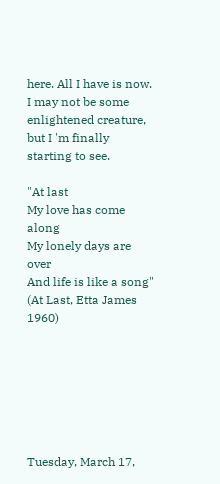here. All I have is now. I may not be some enlightened creature, but I 'm finally starting to see.

"At last
My love has come along
My lonely days are over
And life is like a song"
(At Last, Etta James 1960)







Tuesday, March 17,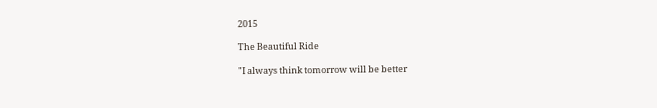2015

The Beautiful Ride

"I always think tomorrow will be better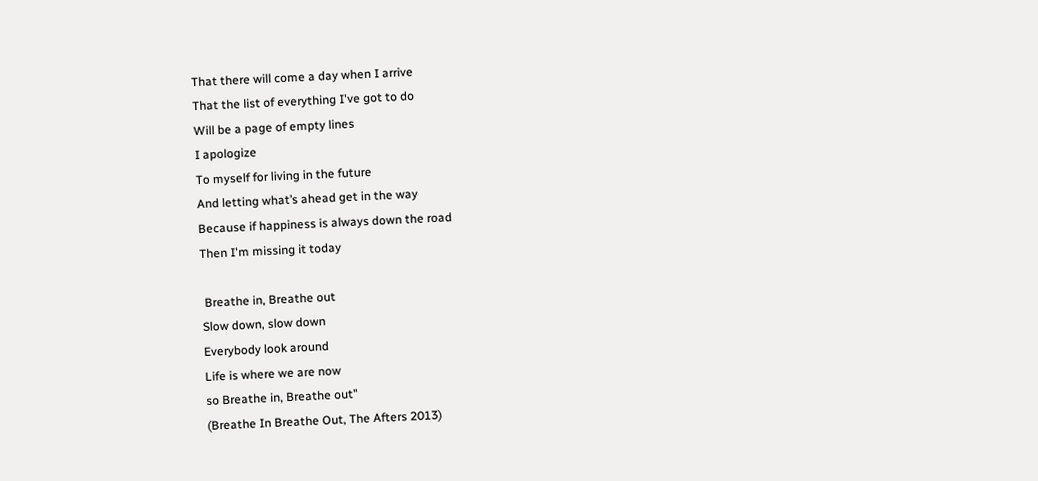That there will come a day when I arrive
That the list of everything I've got to do
Will be a page of empty lines
I apologize
To myself for living in the future
And letting what’s ahead get in the way
Because if happiness is always down the road
Then I'm missing it today

 Breathe in, Breathe out
Slow down, slow down
Everybody look around
Life is where we are now
so Breathe in, Breathe out"
(Breathe In Breathe Out, The Afters 2013)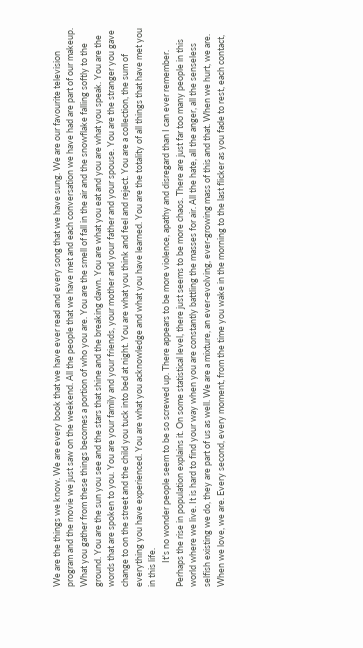We are the things we know. We are every book that we have ever read and every song that we have sung. We are our favourite television program and the movie we just saw on the weekend. All the people that we have met and each conversation we have had are part of our makeup. What you gather from these things becomes a portion of who you are. You are the smell of fall in the air and the snowflake falling softly to the ground. You are the sun you see and the stars that shine and the breaking dawn. You are what you eat and you are what you speak. You are the words that are spoken to you. You are your family and your friends, your mother and your father and your spouse. You are the stranger you gave change to on the street and the child you tuck into bed at night. You are what you think and feel and reject. You are a collection, the sum of everything you have experienced. You are what you acknowledge and what you have learned. You are the totality of all things that have met you in this life.
            It's no wonder people seem to be so screwed up. There appears to be more violence, apathy and disregard than I can ever remember. Perhaps the rise in population explains it. On some statistical level, there just seems to be more chaos. There are just far too many people in this world where we live. It is hard to find your way when you are constantly battling the masses for air. All the hate, all the anger, all the senseless selfish existing we do, they are part of us as well. We are a mixture, an ever-evolving, ever-growing mass of this and that. When we hurt, we are. When we love, we are. Every second, every moment, from the time you wake in the morning to the last flicker as you fade to rest, each contact,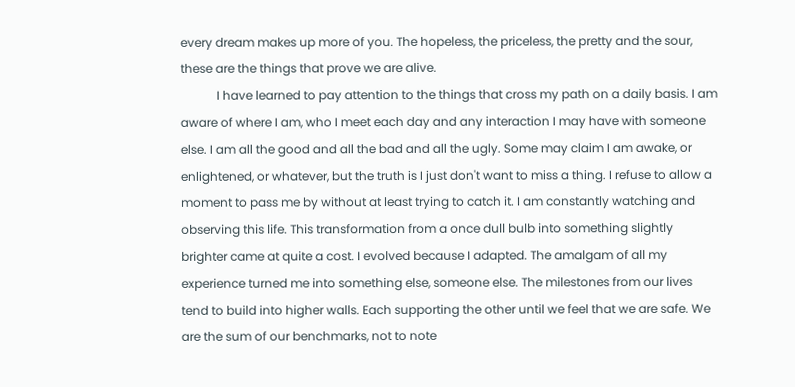every dream makes up more of you. The hopeless, the priceless, the pretty and the sour, these are the things that prove we are alive.
            I have learned to pay attention to the things that cross my path on a daily basis. I am aware of where I am, who I meet each day and any interaction I may have with someone else. I am all the good and all the bad and all the ugly. Some may claim I am awake, or enlightened, or whatever, but the truth is I just don't want to miss a thing. I refuse to allow a moment to pass me by without at least trying to catch it. I am constantly watching and observing this life. This transformation from a once dull bulb into something slightly brighter came at quite a cost. I evolved because I adapted. The amalgam of all my experience turned me into something else, someone else. The milestones from our lives tend to build into higher walls. Each supporting the other until we feel that we are safe. We are the sum of our benchmarks, not to note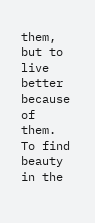them, but to live better because of them. To find beauty in the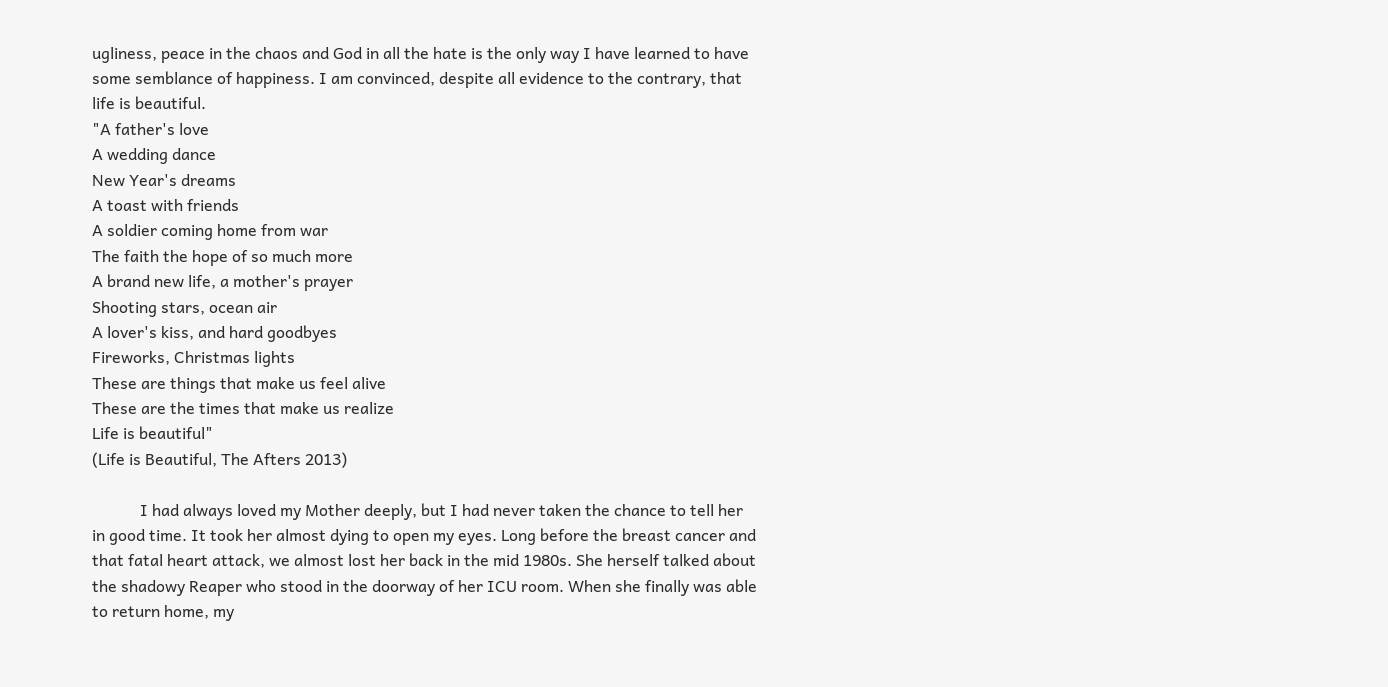ugliness, peace in the chaos and God in all the hate is the only way I have learned to have some semblance of happiness. I am convinced, despite all evidence to the contrary, that life is beautiful.
"A father's love
A wedding dance
New Year's dreams
A toast with friends
A soldier coming home from war
The faith the hope of so much more
A brand new life, a mother's prayer
Shooting stars, ocean air
A lover's kiss, and hard goodbyes
Fireworks, Christmas lights
These are things that make us feel alive
These are the times that make us realize
Life is beautiful"
(Life is Beautiful, The Afters 2013)

            I had always loved my Mother deeply, but I had never taken the chance to tell her in good time. It took her almost dying to open my eyes. Long before the breast cancer and that fatal heart attack, we almost lost her back in the mid 1980s. She herself talked about the shadowy Reaper who stood in the doorway of her ICU room. When she finally was able to return home, my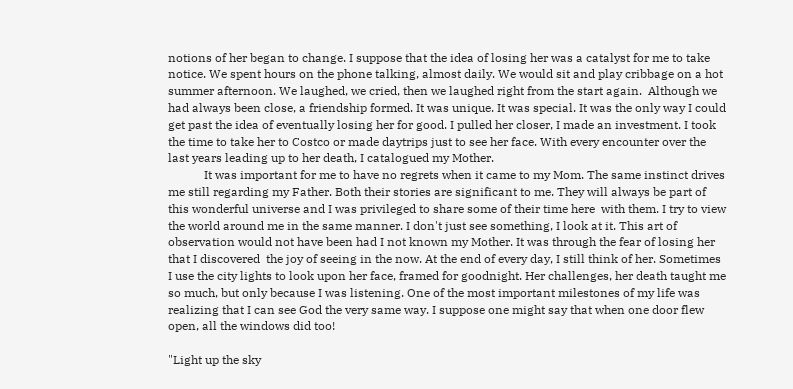notions of her began to change. I suppose that the idea of losing her was a catalyst for me to take notice. We spent hours on the phone talking, almost daily. We would sit and play cribbage on a hot summer afternoon. We laughed, we cried, then we laughed right from the start again.  Although we had always been close, a friendship formed. It was unique. It was special. It was the only way I could get past the idea of eventually losing her for good. I pulled her closer, I made an investment. I took the time to take her to Costco or made daytrips just to see her face. With every encounter over the last years leading up to her death, I catalogued my Mother.
            It was important for me to have no regrets when it came to my Mom. The same instinct drives me still regarding my Father. Both their stories are significant to me. They will always be part of this wonderful universe and I was privileged to share some of their time here  with them. I try to view the world around me in the same manner. I don't just see something, I look at it. This art of observation would not have been had I not known my Mother. It was through the fear of losing her that I discovered  the joy of seeing in the now. At the end of every day, I still think of her. Sometimes I use the city lights to look upon her face, framed for goodnight. Her challenges, her death taught me so much, but only because I was listening. One of the most important milestones of my life was realizing that I can see God the very same way. I suppose one might say that when one door flew open, all the windows did too!

"Light up the sky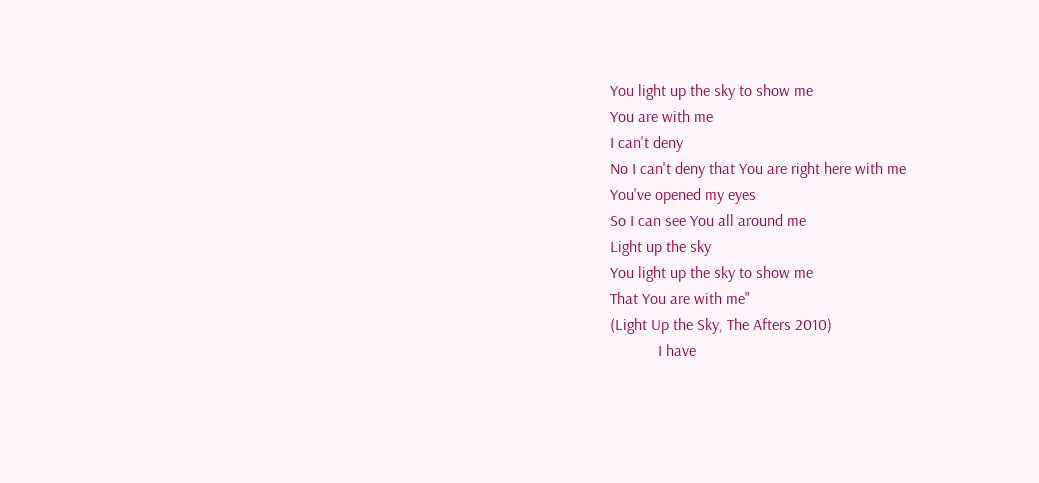You light up the sky to show me
You are with me
I can't deny
No I can't deny that You are right here with me
You've opened my eyes
So I can see You all around me
Light up the sky
You light up the sky to show me
That You are with me"
(Light Up the Sky, The Afters 2010)
            I have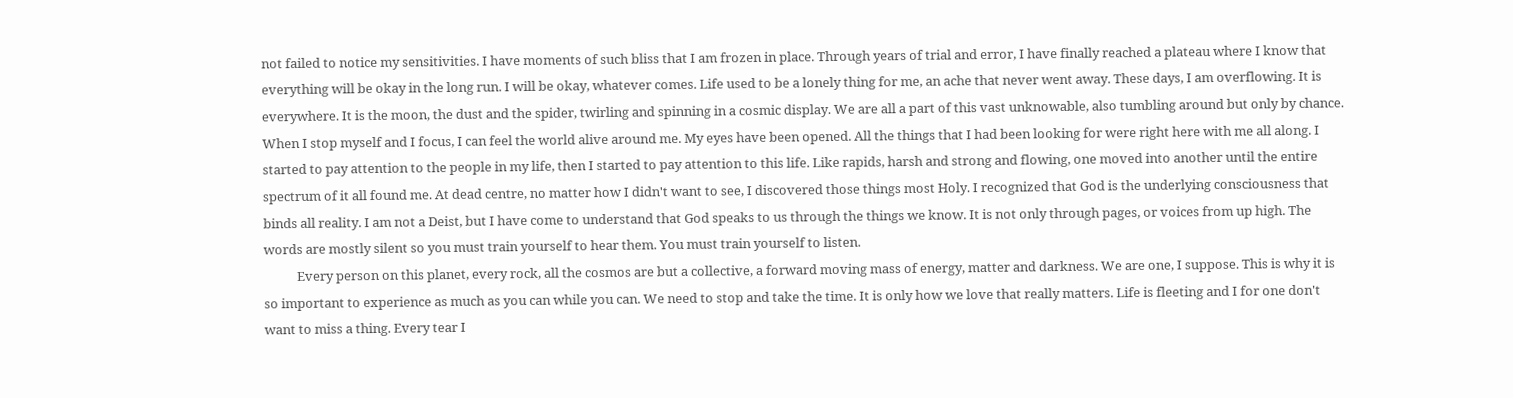not failed to notice my sensitivities. I have moments of such bliss that I am frozen in place. Through years of trial and error, I have finally reached a plateau where I know that everything will be okay in the long run. I will be okay, whatever comes. Life used to be a lonely thing for me, an ache that never went away. These days, I am overflowing. It is everywhere. It is the moon, the dust and the spider, twirling and spinning in a cosmic display. We are all a part of this vast unknowable, also tumbling around but only by chance. When I stop myself and I focus, I can feel the world alive around me. My eyes have been opened. All the things that I had been looking for were right here with me all along. I started to pay attention to the people in my life, then I started to pay attention to this life. Like rapids, harsh and strong and flowing, one moved into another until the entire spectrum of it all found me. At dead centre, no matter how I didn't want to see, I discovered those things most Holy. I recognized that God is the underlying consciousness that binds all reality. I am not a Deist, but I have come to understand that God speaks to us through the things we know. It is not only through pages, or voices from up high. The words are mostly silent so you must train yourself to hear them. You must train yourself to listen.
           Every person on this planet, every rock, all the cosmos are but a collective, a forward moving mass of energy, matter and darkness. We are one, I suppose. This is why it is so important to experience as much as you can while you can. We need to stop and take the time. It is only how we love that really matters. Life is fleeting and I for one don't want to miss a thing. Every tear I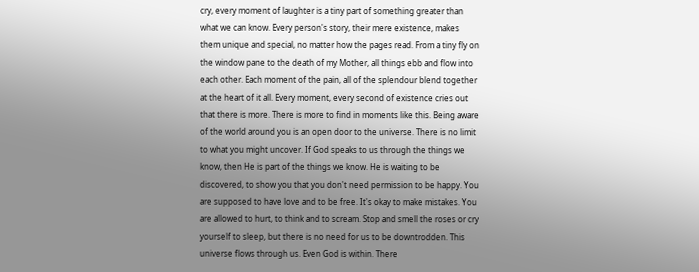cry, every moment of laughter is a tiny part of something greater than what we can know. Every person's story, their mere existence, makes them unique and special, no matter how the pages read. From a tiny fly on the window pane to the death of my Mother, all things ebb and flow into each other. Each moment of the pain, all of the splendour blend together at the heart of it all. Every moment, every second of existence cries out that there is more. There is more to find in moments like this. Being aware of the world around you is an open door to the universe. There is no limit to what you might uncover. If God speaks to us through the things we know, then He is part of the things we know. He is waiting to be discovered, to show you that you don't need permission to be happy. You are supposed to have love and to be free. It's okay to make mistakes. You are allowed to hurt, to think and to scream. Stop and smell the roses or cry yourself to sleep, but there is no need for us to be downtrodden. This universe flows through us. Even God is within. There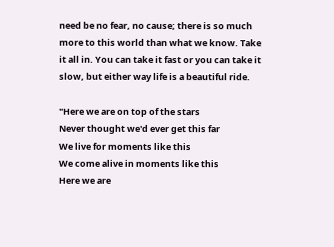need be no fear, no cause; there is so much more to this world than what we know. Take it all in. You can take it fast or you can take it slow, but either way life is a beautiful ride.

"Here we are on top of the stars
Never thought we'd ever get this far
We live for moments like this
We come alive in moments like this
Here we are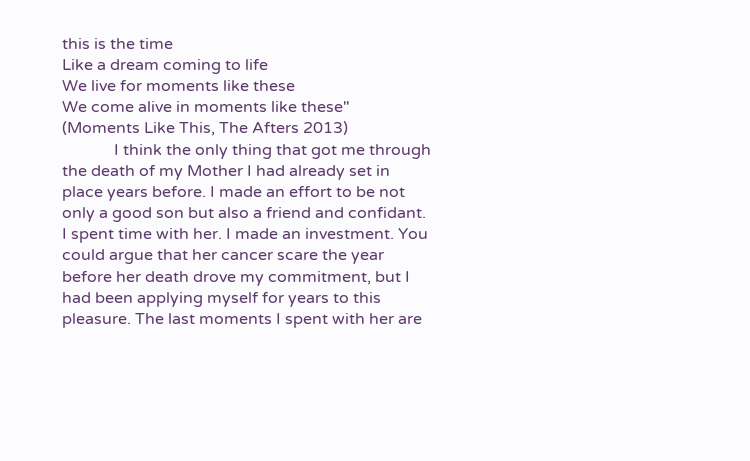this is the time
Like a dream coming to life
We live for moments like these
We come alive in moments like these"
(Moments Like This, The Afters 2013)
             I think the only thing that got me through the death of my Mother I had already set in place years before. I made an effort to be not only a good son but also a friend and confidant. I spent time with her. I made an investment. You could argue that her cancer scare the year before her death drove my commitment, but I had been applying myself for years to this pleasure. The last moments I spent with her are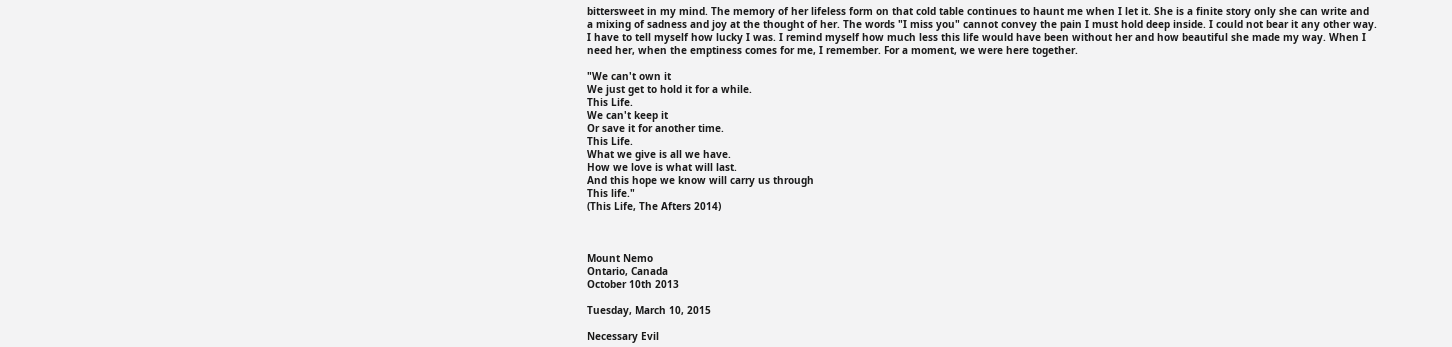bittersweet in my mind. The memory of her lifeless form on that cold table continues to haunt me when I let it. She is a finite story only she can write and a mixing of sadness and joy at the thought of her. The words "I miss you" cannot convey the pain I must hold deep inside. I could not bear it any other way. I have to tell myself how lucky I was. I remind myself how much less this life would have been without her and how beautiful she made my way. When I need her, when the emptiness comes for me, I remember. For a moment, we were here together.

"We can't own it
We just get to hold it for a while.
This Life.
We can't keep it
Or save it for another time.
This Life.
What we give is all we have.
How we love is what will last.
And this hope we know will carry us through
This life."
(This Life, The Afters 2014)



Mount Nemo
Ontario, Canada
October 10th 2013

Tuesday, March 10, 2015

Necessary Evil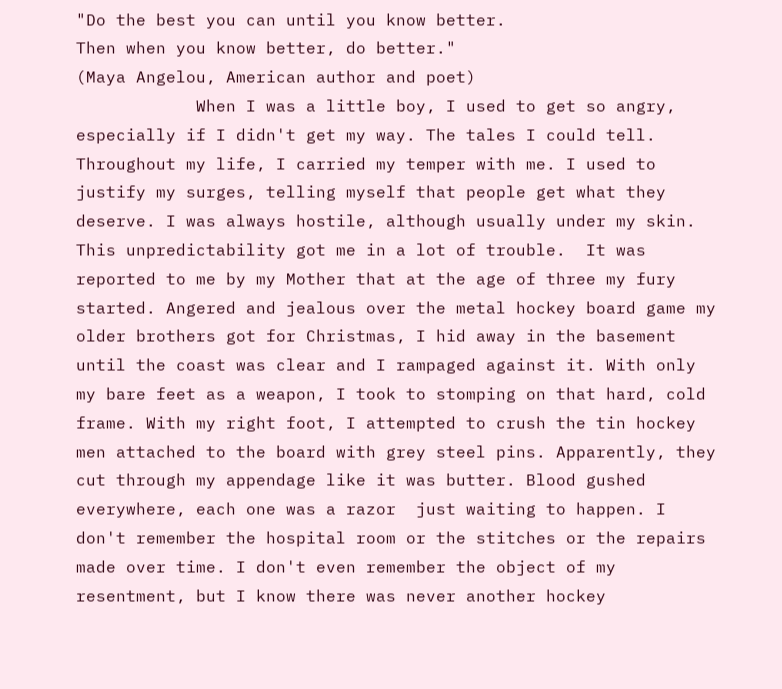"Do the best you can until you know better.
Then when you know better, do better."
(Maya Angelou, American author and poet)
            When I was a little boy, I used to get so angry, especially if I didn't get my way. The tales I could tell.  Throughout my life, I carried my temper with me. I used to justify my surges, telling myself that people get what they deserve. I was always hostile, although usually under my skin. This unpredictability got me in a lot of trouble.  It was reported to me by my Mother that at the age of three my fury started. Angered and jealous over the metal hockey board game my older brothers got for Christmas, I hid away in the basement until the coast was clear and I rampaged against it. With only my bare feet as a weapon, I took to stomping on that hard, cold frame. With my right foot, I attempted to crush the tin hockey men attached to the board with grey steel pins. Apparently, they cut through my appendage like it was butter. Blood gushed everywhere, each one was a razor  just waiting to happen. I don't remember the hospital room or the stitches or the repairs made over time. I don't even remember the object of my resentment, but I know there was never another hockey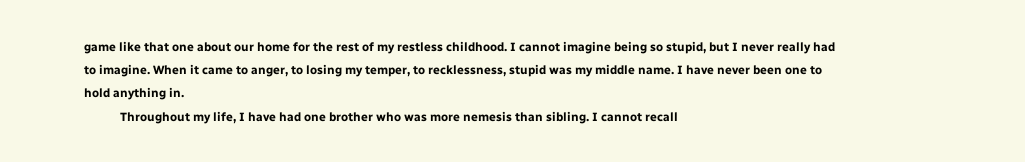game like that one about our home for the rest of my restless childhood. I cannot imagine being so stupid, but I never really had to imagine. When it came to anger, to losing my temper, to recklessness, stupid was my middle name. I have never been one to hold anything in.
            Throughout my life, I have had one brother who was more nemesis than sibling. I cannot recall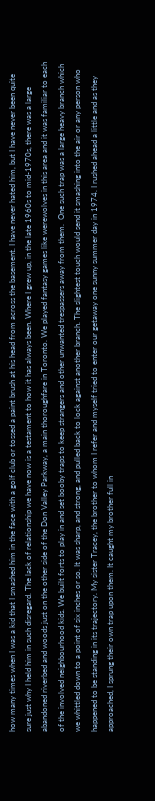how many times when I was a kid that I smashed him in the face with a golf club or tossed a paint brush at his head from across the basement. I have never hated him, but I have never been quite sure just why I held him in such disregard. The lack of relationship we have now is a testament to how it has always been. Where I grew up, in the late 1960s to mid-1970s, there was a large abandoned riverbed and woods just on the other side of the Don Valley Parkway, a main thoroughfare in Toronto. We played fantasy games like werewolves in this area and it was familiar to each of the involved neighbourhood kids. We built forts to play in and set booby traps to keep strangers and other unwanted trespassers away from them.  One such trap was a large heavy branch which we whittled down to a point of six inches or so. It was sharp, and strong, and pulled back to lock against another branch. The slightest touch would send it smashing into the air or any person who happened to be standing in its trajectory. My sister Tracey, the brother to whom I refer and myself tried to enter our getaway one sunny summer day in 1974. I rushed ahead a little and as they approached, I sprung their own trap upon them. It caught my brother full in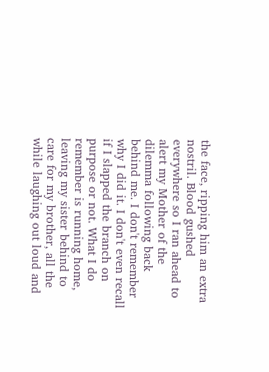the face, ripping him an extra nostril. Blood gushed everywhere so I ran ahead to alert my Mother of the dilemma following back behind me. I don't remember why I did it. I don't even recall if I slapped the branch on purpose or not. What I do remember is running home, leaving my sister behind to care for my brother, all the while laughing out loud and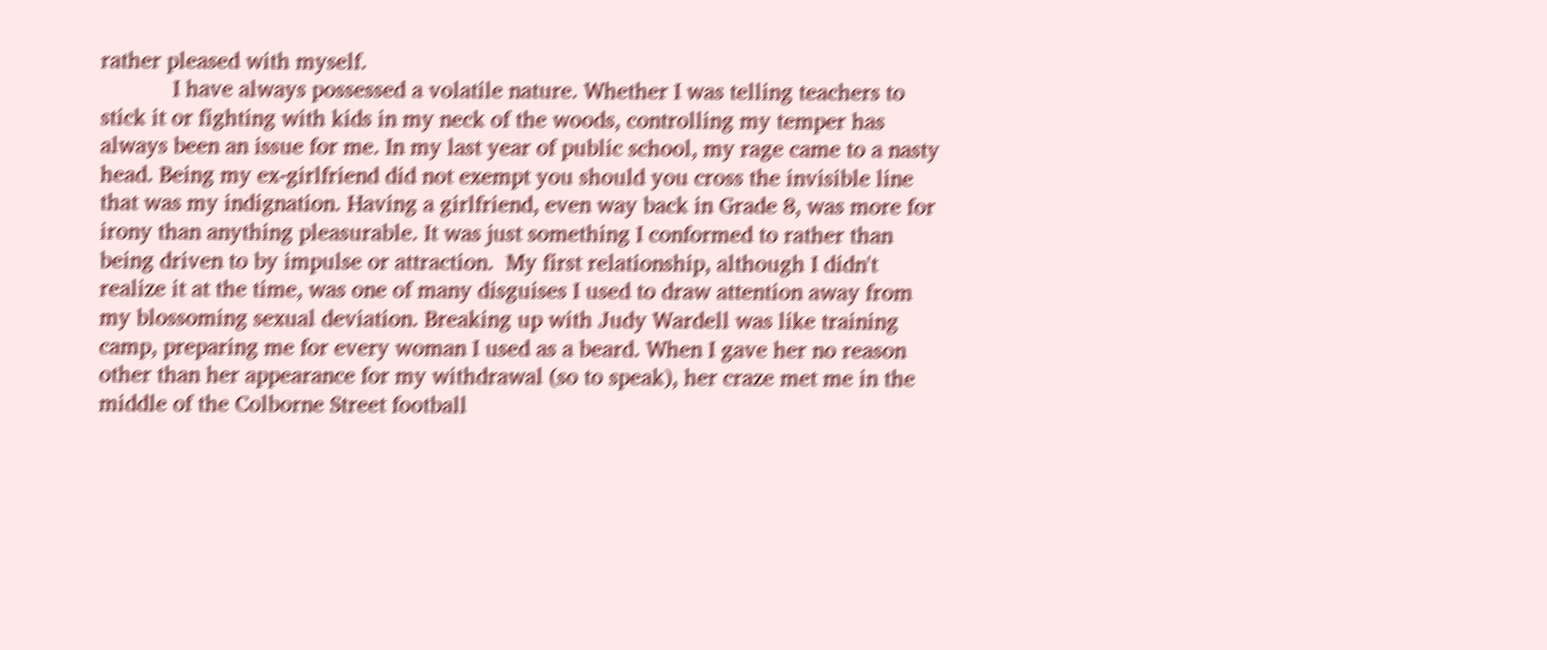rather pleased with myself.
            I have always possessed a volatile nature. Whether I was telling teachers to stick it or fighting with kids in my neck of the woods, controlling my temper has always been an issue for me. In my last year of public school, my rage came to a nasty head. Being my ex-girlfriend did not exempt you should you cross the invisible line that was my indignation. Having a girlfriend, even way back in Grade 8, was more for irony than anything pleasurable. It was just something I conformed to rather than being driven to by impulse or attraction.  My first relationship, although I didn't realize it at the time, was one of many disguises I used to draw attention away from my blossoming sexual deviation. Breaking up with Judy Wardell was like training camp, preparing me for every woman I used as a beard. When I gave her no reason other than her appearance for my withdrawal (so to speak), her craze met me in the middle of the Colborne Street football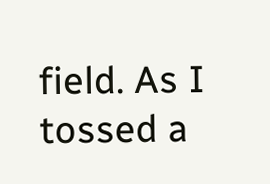field. As I tossed a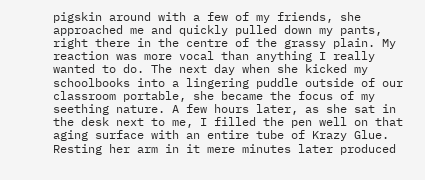pigskin around with a few of my friends, she approached me and quickly pulled down my pants, right there in the centre of the grassy plain. My reaction was more vocal than anything I really wanted to do. The next day when she kicked my schoolbooks into a lingering puddle outside of our classroom portable, she became the focus of my seething nature. A few hours later, as she sat in the desk next to me, I filled the pen well on that aging surface with an entire tube of Krazy Glue. Resting her arm in it mere minutes later produced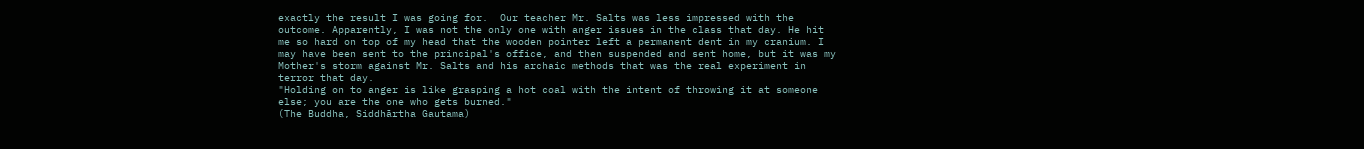exactly the result I was going for.  Our teacher Mr. Salts was less impressed with the outcome. Apparently, I was not the only one with anger issues in the class that day. He hit me so hard on top of my head that the wooden pointer left a permanent dent in my cranium. I may have been sent to the principal's office, and then suspended and sent home, but it was my Mother's storm against Mr. Salts and his archaic methods that was the real experiment in terror that day.
"Holding on to anger is like grasping a hot coal with the intent of throwing it at someone else; you are the one who gets burned."
(The Buddha, Siddhārtha Gautama)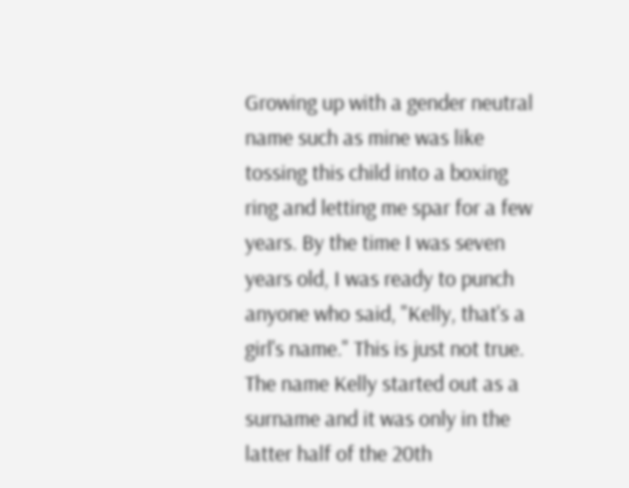Growing up with a gender neutral name such as mine was like tossing this child into a boxing ring and letting me spar for a few years. By the time I was seven years old, I was ready to punch anyone who said, "Kelly, that's a girl's name." This is just not true. The name Kelly started out as a surname and it was only in the latter half of the 20th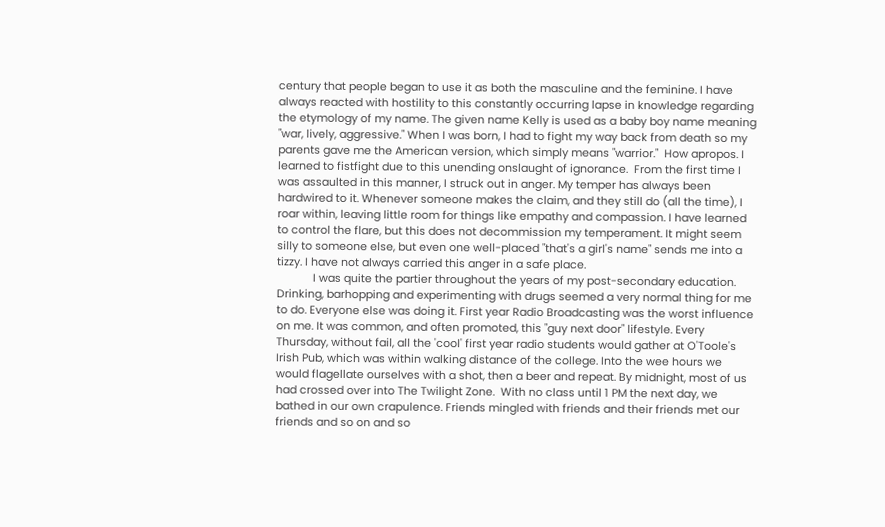century that people began to use it as both the masculine and the feminine. I have always reacted with hostility to this constantly occurring lapse in knowledge regarding the etymology of my name. The given name Kelly is used as a baby boy name meaning "war, lively, aggressive." When I was born, I had to fight my way back from death so my parents gave me the American version, which simply means "warrior."  How apropos. I learned to fistfight due to this unending onslaught of ignorance.  From the first time I was assaulted in this manner, I struck out in anger. My temper has always been hardwired to it. Whenever someone makes the claim, and they still do (all the time), I roar within, leaving little room for things like empathy and compassion. I have learned to control the flare, but this does not decommission my temperament. It might seem silly to someone else, but even one well-placed "that's a girl's name" sends me into a tizzy. I have not always carried this anger in a safe place.
            I was quite the partier throughout the years of my post-secondary education. Drinking, barhopping and experimenting with drugs seemed a very normal thing for me to do. Everyone else was doing it. First year Radio Broadcasting was the worst influence on me. It was common, and often promoted, this "guy next door" lifestyle. Every Thursday, without fail, all the 'cool' first year radio students would gather at O'Toole's Irish Pub, which was within walking distance of the college. Into the wee hours we would flagellate ourselves with a shot, then a beer and repeat. By midnight, most of us had crossed over into The Twilight Zone.  With no class until 1 PM the next day, we bathed in our own crapulence. Friends mingled with friends and their friends met our friends and so on and so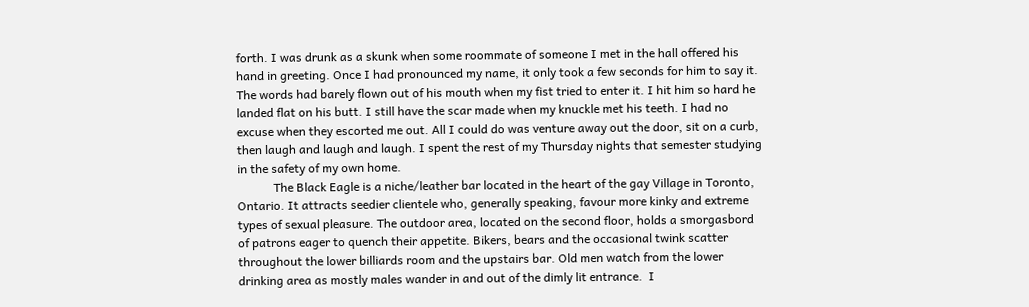forth. I was drunk as a skunk when some roommate of someone I met in the hall offered his hand in greeting. Once I had pronounced my name, it only took a few seconds for him to say it. The words had barely flown out of his mouth when my fist tried to enter it. I hit him so hard he landed flat on his butt. I still have the scar made when my knuckle met his teeth. I had no excuse when they escorted me out. All I could do was venture away out the door, sit on a curb, then laugh and laugh and laugh. I spent the rest of my Thursday nights that semester studying in the safety of my own home.
            The Black Eagle is a niche/leather bar located in the heart of the gay Village in Toronto, Ontario. It attracts seedier clientele who, generally speaking, favour more kinky and extreme types of sexual pleasure. The outdoor area, located on the second floor, holds a smorgasbord of patrons eager to quench their appetite. Bikers, bears and the occasional twink scatter throughout the lower billiards room and the upstairs bar. Old men watch from the lower drinking area as mostly males wander in and out of the dimly lit entrance.  I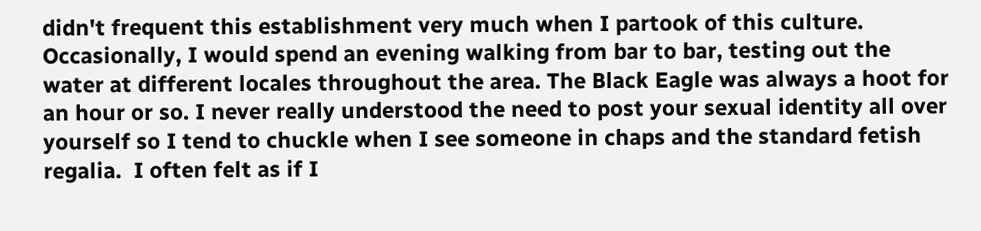didn't frequent this establishment very much when I partook of this culture. Occasionally, I would spend an evening walking from bar to bar, testing out the water at different locales throughout the area. The Black Eagle was always a hoot for an hour or so. I never really understood the need to post your sexual identity all over yourself so I tend to chuckle when I see someone in chaps and the standard fetish regalia.  I often felt as if I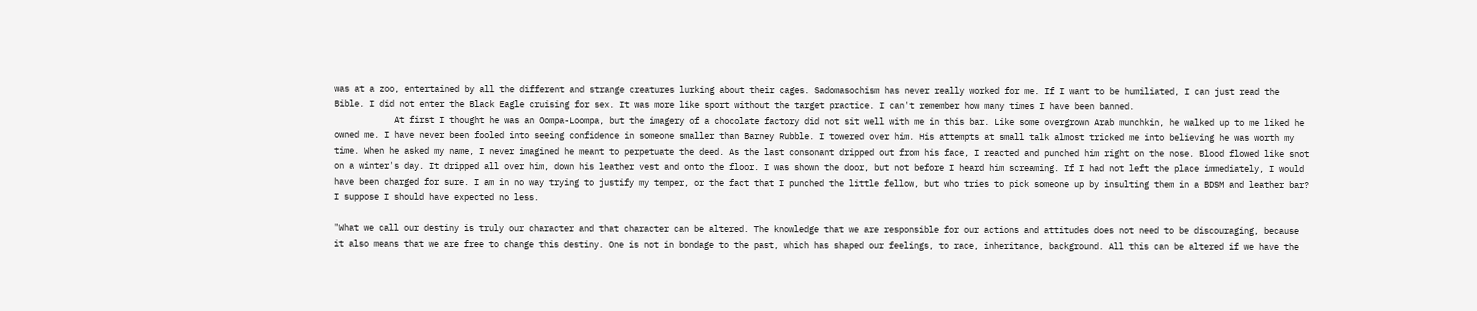was at a zoo, entertained by all the different and strange creatures lurking about their cages. Sadomasochism has never really worked for me. If I want to be humiliated, I can just read the Bible. I did not enter the Black Eagle cruising for sex. It was more like sport without the target practice. I can't remember how many times I have been banned.
            At first I thought he was an Oompa-Loompa, but the imagery of a chocolate factory did not sit well with me in this bar. Like some overgrown Arab munchkin, he walked up to me liked he owned me. I have never been fooled into seeing confidence in someone smaller than Barney Rubble. I towered over him. His attempts at small talk almost tricked me into believing he was worth my time. When he asked my name, I never imagined he meant to perpetuate the deed. As the last consonant dripped out from his face, I reacted and punched him right on the nose. Blood flowed like snot on a winter's day. It dripped all over him, down his leather vest and onto the floor. I was shown the door, but not before I heard him screaming. If I had not left the place immediately, I would have been charged for sure. I am in no way trying to justify my temper, or the fact that I punched the little fellow, but who tries to pick someone up by insulting them in a BDSM and leather bar? I suppose I should have expected no less.

"What we call our destiny is truly our character and that character can be altered. The knowledge that we are responsible for our actions and attitudes does not need to be discouraging, because it also means that we are free to change this destiny. One is not in bondage to the past, which has shaped our feelings, to race, inheritance, background. All this can be altered if we have the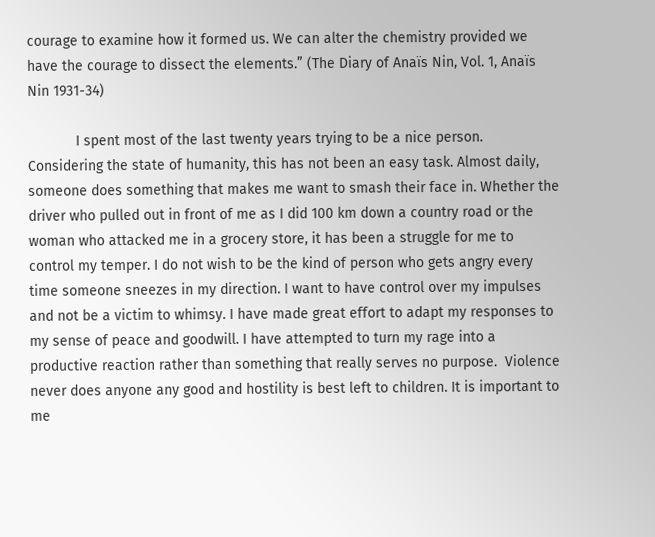courage to examine how it formed us. We can alter the chemistry provided we have the courage to dissect the elements.” (The Diary of Anaïs Nin, Vol. 1, Anaïs Nin 1931-34)

            I spent most of the last twenty years trying to be a nice person. Considering the state of humanity, this has not been an easy task. Almost daily, someone does something that makes me want to smash their face in. Whether the driver who pulled out in front of me as I did 100 km down a country road or the woman who attacked me in a grocery store, it has been a struggle for me to control my temper. I do not wish to be the kind of person who gets angry every time someone sneezes in my direction. I want to have control over my impulses and not be a victim to whimsy. I have made great effort to adapt my responses to my sense of peace and goodwill. I have attempted to turn my rage into a productive reaction rather than something that really serves no purpose.  Violence never does anyone any good and hostility is best left to children. It is important to me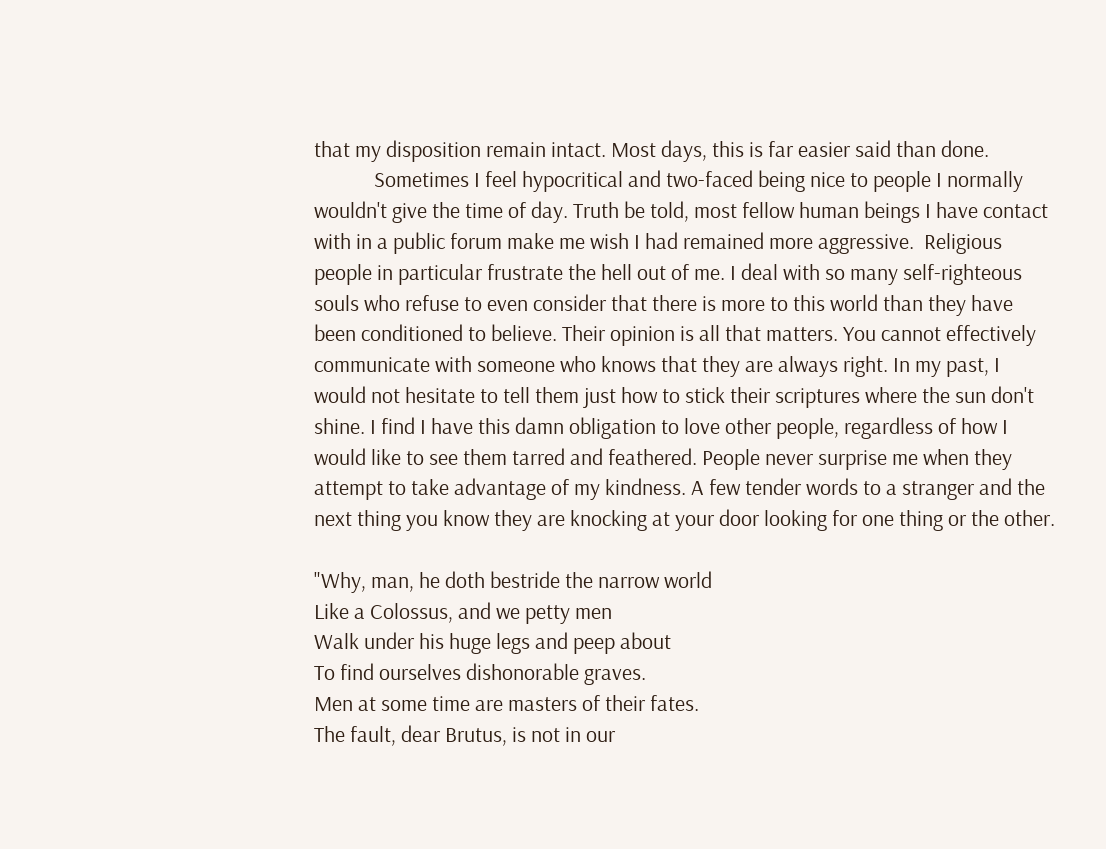that my disposition remain intact. Most days, this is far easier said than done.
            Sometimes I feel hypocritical and two-faced being nice to people I normally wouldn't give the time of day. Truth be told, most fellow human beings I have contact with in a public forum make me wish I had remained more aggressive.  Religious people in particular frustrate the hell out of me. I deal with so many self-righteous souls who refuse to even consider that there is more to this world than they have been conditioned to believe. Their opinion is all that matters. You cannot effectively communicate with someone who knows that they are always right. In my past, I would not hesitate to tell them just how to stick their scriptures where the sun don't shine. I find I have this damn obligation to love other people, regardless of how I would like to see them tarred and feathered. People never surprise me when they attempt to take advantage of my kindness. A few tender words to a stranger and the next thing you know they are knocking at your door looking for one thing or the other.

"Why, man, he doth bestride the narrow world
Like a Colossus, and we petty men
Walk under his huge legs and peep about
To find ourselves dishonorable graves.
Men at some time are masters of their fates.
The fault, dear Brutus, is not in our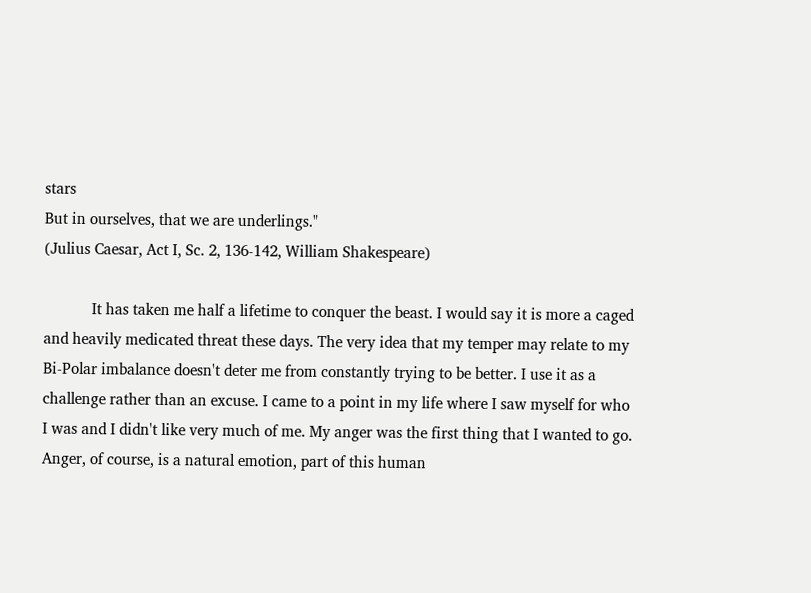stars
But in ourselves, that we are underlings."
(Julius Caesar, Act I, Sc. 2, 136-142, William Shakespeare)

            It has taken me half a lifetime to conquer the beast. I would say it is more a caged and heavily medicated threat these days. The very idea that my temper may relate to my Bi-Polar imbalance doesn't deter me from constantly trying to be better. I use it as a challenge rather than an excuse. I came to a point in my life where I saw myself for who I was and I didn't like very much of me. My anger was the first thing that I wanted to go. Anger, of course, is a natural emotion, part of this human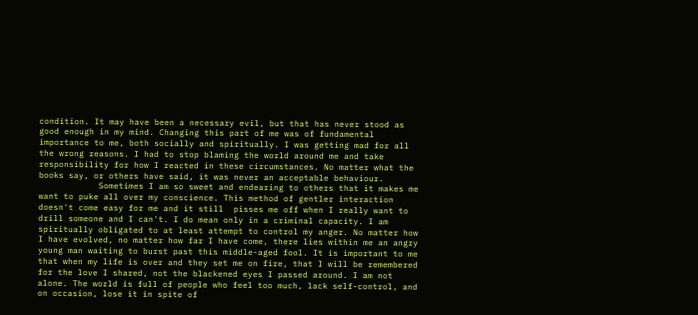condition. It may have been a necessary evil, but that has never stood as good enough in my mind. Changing this part of me was of fundamental importance to me, both socially and spiritually. I was getting mad for all the wrong reasons. I had to stop blaming the world around me and take responsibility for how I reacted in these circumstances. No matter what the books say, or others have said, it was never an acceptable behaviour.
            Sometimes I am so sweet and endearing to others that it makes me want to puke all over my conscience. This method of gentler interaction doesn't come easy for me and it still  pisses me off when I really want to drill someone and I can't. I do mean only in a criminal capacity. I am spiritually obligated to at least attempt to control my anger. No matter how I have evolved, no matter how far I have come, there lies within me an angry young man waiting to burst past this middle-aged fool. It is important to me that when my life is over and they set me on fire, that I will be remembered for the love I shared, not the blackened eyes I passed around. I am not alone. The world is full of people who feel too much, lack self-control, and on occasion, lose it in spite of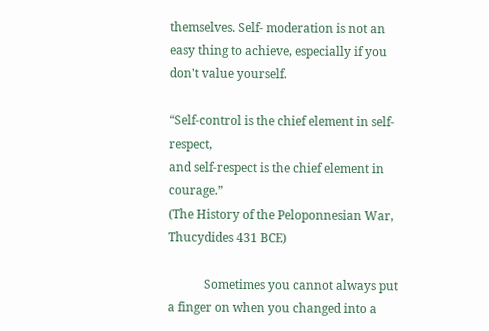themselves. Self- moderation is not an easy thing to achieve, especially if you don't value yourself.

“Self-control is the chief element in self-respect,
and self-respect is the chief element in courage.”
(The History of the Peloponnesian War, Thucydides 431 BCE)

            Sometimes you cannot always put a finger on when you changed into a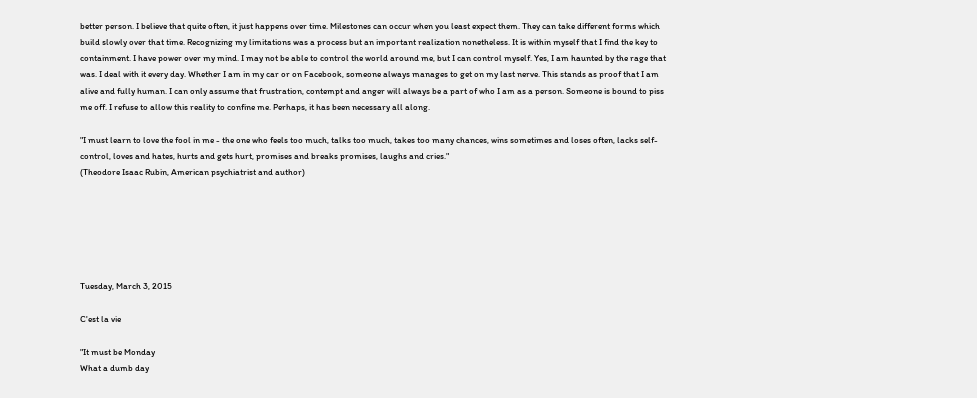better person. I believe that quite often, it just happens over time. Milestones can occur when you least expect them. They can take different forms which build slowly over that time. Recognizing my limitations was a process but an important realization nonetheless. It is within myself that I find the key to containment. I have power over my mind. I may not be able to control the world around me, but I can control myself. Yes, I am haunted by the rage that was. I deal with it every day. Whether I am in my car or on Facebook, someone always manages to get on my last nerve. This stands as proof that I am alive and fully human. I can only assume that frustration, contempt and anger will always be a part of who I am as a person. Someone is bound to piss me off. I refuse to allow this reality to confine me. Perhaps, it has been necessary all along.

"I must learn to love the fool in me - the one who feels too much, talks too much, takes too many chances, wins sometimes and loses often, lacks self-control, loves and hates, hurts and gets hurt, promises and breaks promises, laughs and cries."
(Theodore Isaac Rubin, American psychiatrist and author)






Tuesday, March 3, 2015

C'est la vie

"It must be Monday
What a dumb day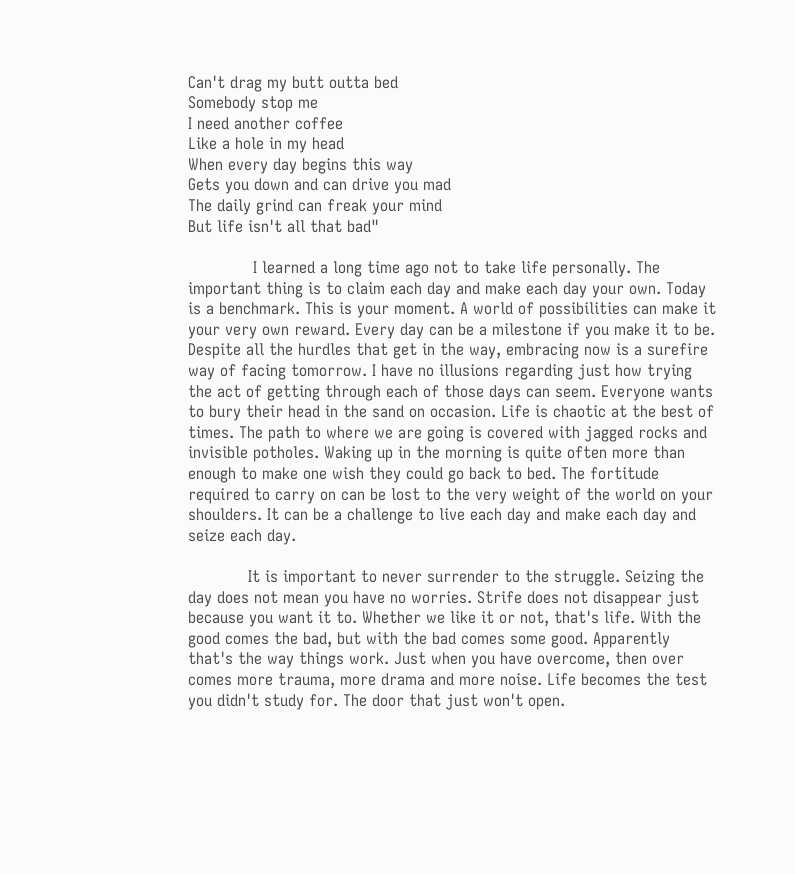Can't drag my butt outta bed
Somebody stop me
I need another coffee
Like a hole in my head
When every day begins this way
Gets you down and can drive you mad
The daily grind can freak your mind
But life isn't all that bad"

             I learned a long time ago not to take life personally. The important thing is to claim each day and make each day your own. Today is a benchmark. This is your moment. A world of possibilities can make it your very own reward. Every day can be a milestone if you make it to be. Despite all the hurdles that get in the way, embracing now is a surefire way of facing tomorrow. I have no illusions regarding just how trying the act of getting through each of those days can seem. Everyone wants to bury their head in the sand on occasion. Life is chaotic at the best of times. The path to where we are going is covered with jagged rocks and invisible potholes. Waking up in the morning is quite often more than enough to make one wish they could go back to bed. The fortitude required to carry on can be lost to the very weight of the world on your shoulders. It can be a challenge to live each day and make each day and seize each day.

            It is important to never surrender to the struggle. Seizing the day does not mean you have no worries. Strife does not disappear just because you want it to. Whether we like it or not, that's life. With the good comes the bad, but with the bad comes some good. Apparently that's the way things work. Just when you have overcome, then over comes more trauma, more drama and more noise. Life becomes the test you didn't study for. The door that just won't open.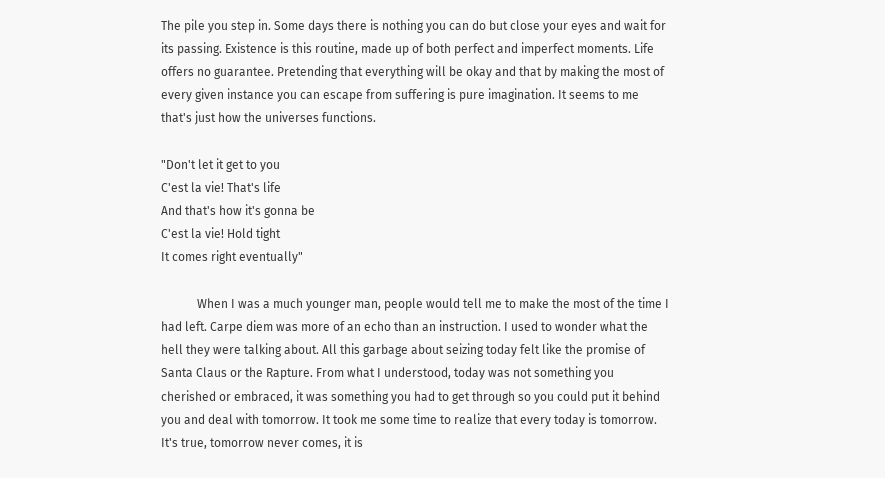The pile you step in. Some days there is nothing you can do but close your eyes and wait for its passing. Existence is this routine, made up of both perfect and imperfect moments. Life offers no guarantee. Pretending that everything will be okay and that by making the most of every given instance you can escape from suffering is pure imagination. It seems to me that's just how the universes functions.

"Don't let it get to you
C'est la vie! That's life
And that's how it's gonna be
C'est la vie! Hold tight
It comes right eventually"

            When I was a much younger man, people would tell me to make the most of the time I had left. Carpe diem was more of an echo than an instruction. I used to wonder what the hell they were talking about. All this garbage about seizing today felt like the promise of Santa Claus or the Rapture. From what I understood, today was not something you cherished or embraced, it was something you had to get through so you could put it behind you and deal with tomorrow. It took me some time to realize that every today is tomorrow. It's true, tomorrow never comes, it is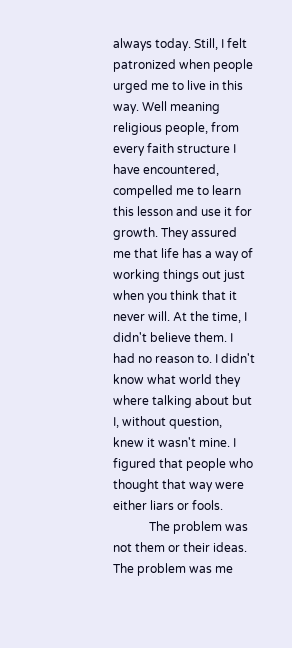always today. Still, I felt patronized when people urged me to live in this way. Well meaning religious people, from every faith structure I have encountered, compelled me to learn this lesson and use it for growth. They assured me that life has a way of working things out just when you think that it never will. At the time, I didn't believe them. I had no reason to. I didn't know what world they where talking about but I, without question, knew it wasn't mine. I figured that people who thought that way were either liars or fools.
            The problem was not them or their ideas. The problem was me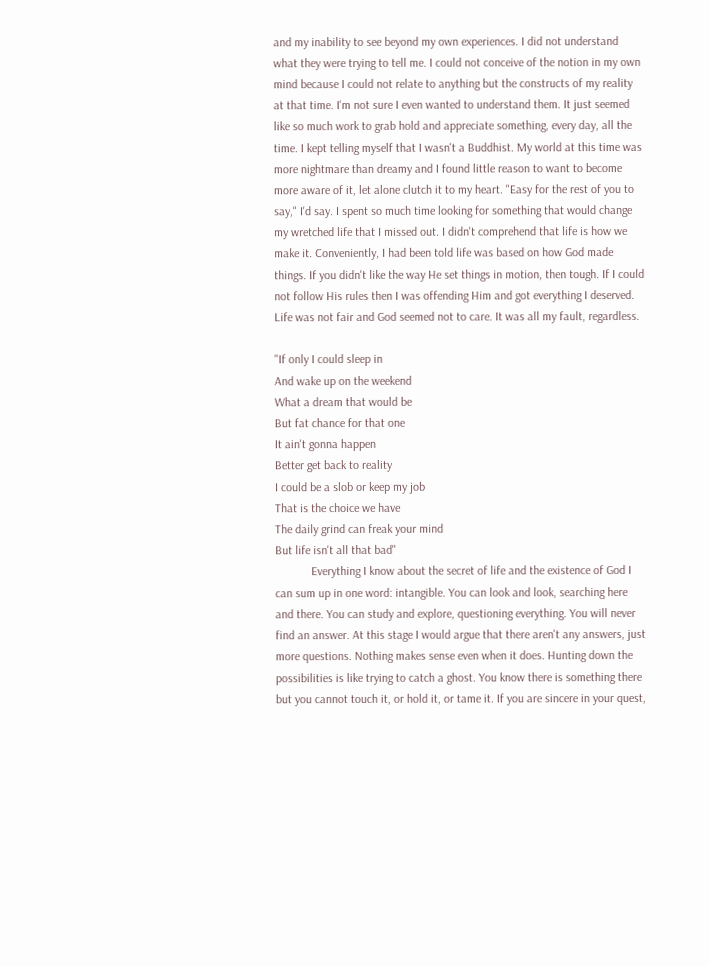and my inability to see beyond my own experiences. I did not understand what they were trying to tell me. I could not conceive of the notion in my own mind because I could not relate to anything but the constructs of my reality at that time. I'm not sure I even wanted to understand them. It just seemed like so much work to grab hold and appreciate something, every day, all the time. I kept telling myself that I wasn't a Buddhist. My world at this time was more nightmare than dreamy and I found little reason to want to become more aware of it, let alone clutch it to my heart. "Easy for the rest of you to say," I'd say. I spent so much time looking for something that would change my wretched life that I missed out. I didn't comprehend that life is how we make it. Conveniently, I had been told life was based on how God made things. If you didn't like the way He set things in motion, then tough. If I could not follow His rules then I was offending Him and got everything I deserved. Life was not fair and God seemed not to care. It was all my fault, regardless.

"If only I could sleep in
And wake up on the weekend
What a dream that would be
But fat chance for that one
It ain't gonna happen
Better get back to reality
I could be a slob or keep my job
That is the choice we have
The daily grind can freak your mind
But life isn't all that bad"
            Everything I know about the secret of life and the existence of God I can sum up in one word: intangible. You can look and look, searching here and there. You can study and explore, questioning everything. You will never find an answer. At this stage I would argue that there aren't any answers, just more questions. Nothing makes sense even when it does. Hunting down the possibilities is like trying to catch a ghost. You know there is something there but you cannot touch it, or hold it, or tame it. If you are sincere in your quest,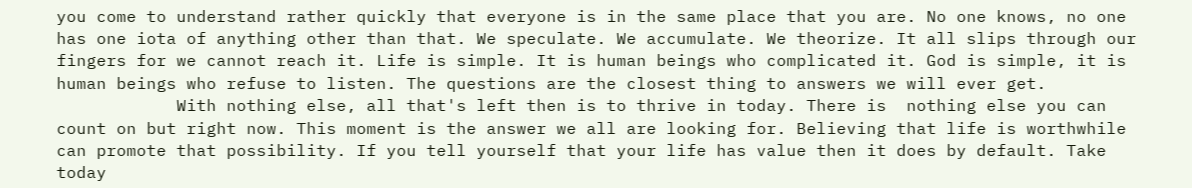you come to understand rather quickly that everyone is in the same place that you are. No one knows, no one has one iota of anything other than that. We speculate. We accumulate. We theorize. It all slips through our fingers for we cannot reach it. Life is simple. It is human beings who complicated it. God is simple, it is human beings who refuse to listen. The questions are the closest thing to answers we will ever get.
            With nothing else, all that's left then is to thrive in today. There is  nothing else you can count on but right now. This moment is the answer we all are looking for. Believing that life is worthwhile can promote that possibility. If you tell yourself that your life has value then it does by default. Take today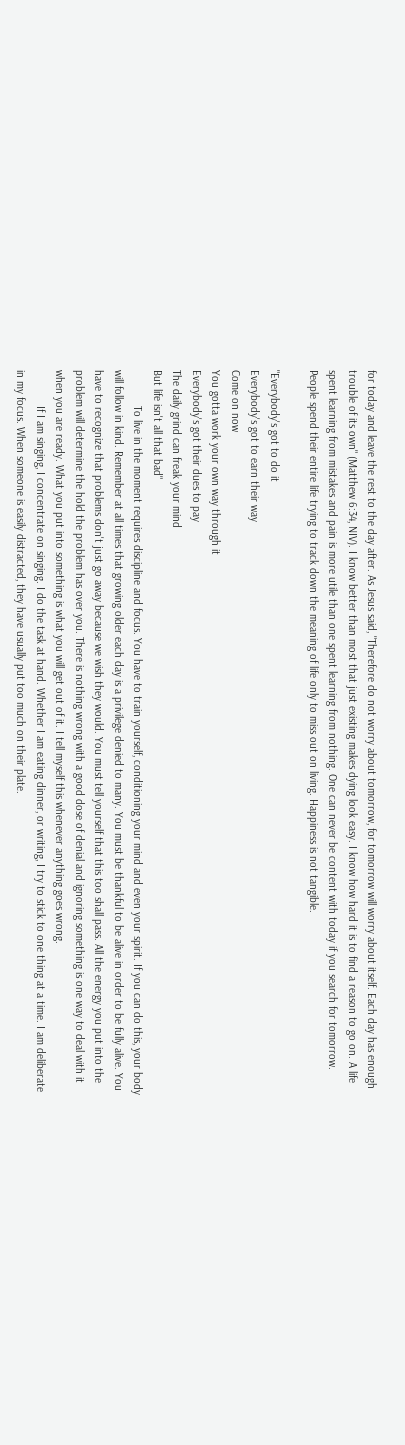for today and leave the rest to the day after. As Jesus said, "Therefore do not worry about tomorrow, for tomorrow will worry about itself. Each day has enough trouble of its own" (Matthew 6:34, NIV). I know better than most that just existing makes dying look easy. I know how hard it is to find a reason to go on. A life spent learning from mistakes and pain is more utile than one spent learning from nothing. One can never be content with today if you search for tomorrow. People spend their entire life trying to track down the meaning of life only to miss out on living. Happiness is not tangible.

"Everybody's got to do it
Everybody's got to earn their way
Come on now
You gotta work your own way through it
Everybody's got their dues to pay
The daily grind can freak your mind
But life isn't all that bad"
            To live in the moment requires discipline and focus. You have to train yourself, conditioning your mind and even your spirit. If you can do this, your body will follow in kind. Remember at all times that growing older each day is a privilege denied to many. You must be thankful to be alive in order to be fully alive. You have to recognize that problems don't just go away because we wish they would. You must tell yourself that this too shall pass. All the energy you put into the problem will determine the hold the problem has over you. There is nothing wrong with a good dose of denial and ignoring something is one way to deal with it when you are ready. What you put into something is what you will get out of it. I tell myself this whenever anything goes wrong.
            If I am singing, I concentrate on singing. I do the task at hand. Whether I am eating dinner, or writing, I try to stick to one thing at a time. I am deliberate in my focus. When someone is easily distracted, they have usually put too much on their plate.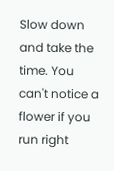Slow down and take the time. You can't notice a flower if you run right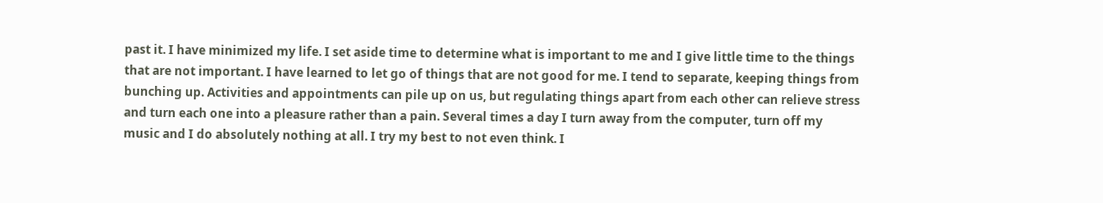past it. I have minimized my life. I set aside time to determine what is important to me and I give little time to the things that are not important. I have learned to let go of things that are not good for me. I tend to separate, keeping things from bunching up. Activities and appointments can pile up on us, but regulating things apart from each other can relieve stress and turn each one into a pleasure rather than a pain. Several times a day I turn away from the computer, turn off my music and I do absolutely nothing at all. I try my best to not even think. I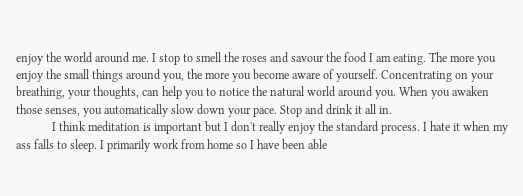enjoy the world around me. I stop to smell the roses and savour the food I am eating. The more you enjoy the small things around you, the more you become aware of yourself. Concentrating on your breathing, your thoughts, can help you to notice the natural world around you. When you awaken those senses, you automatically slow down your pace. Stop and drink it all in.
            I think meditation is important but I don't really enjoy the standard process. I hate it when my ass falls to sleep. I primarily work from home so I have been able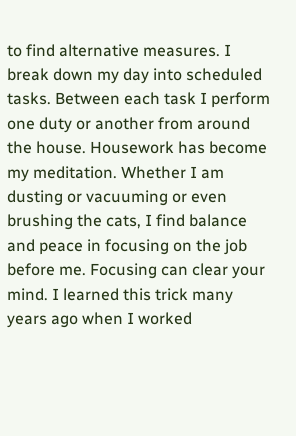to find alternative measures. I break down my day into scheduled tasks. Between each task I perform one duty or another from around the house. Housework has become my meditation. Whether I am dusting or vacuuming or even brushing the cats, I find balance and peace in focusing on the job before me. Focusing can clear your mind. I learned this trick many years ago when I worked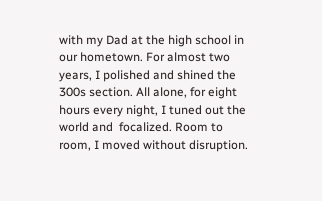with my Dad at the high school in our hometown. For almost two years, I polished and shined the 300s section. All alone, for eight hours every night, I tuned out the world and  focalized. Room to room, I moved without disruption.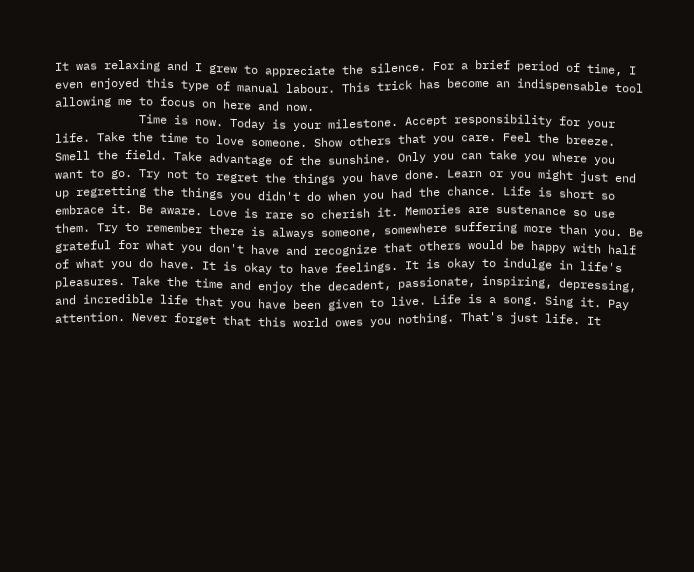It was relaxing and I grew to appreciate the silence. For a brief period of time, I even enjoyed this type of manual labour. This trick has become an indispensable tool allowing me to focus on here and now.
            Time is now. Today is your milestone. Accept responsibility for your life. Take the time to love someone. Show others that you care. Feel the breeze. Smell the field. Take advantage of the sunshine. Only you can take you where you want to go. Try not to regret the things you have done. Learn or you might just end up regretting the things you didn't do when you had the chance. Life is short so embrace it. Be aware. Love is rare so cherish it. Memories are sustenance so use them. Try to remember there is always someone, somewhere suffering more than you. Be grateful for what you don't have and recognize that others would be happy with half of what you do have. It is okay to have feelings. It is okay to indulge in life's pleasures. Take the time and enjoy the decadent, passionate, inspiring, depressing, and incredible life that you have been given to live. Life is a song. Sing it. Pay attention. Never forget that this world owes you nothing. That's just life. It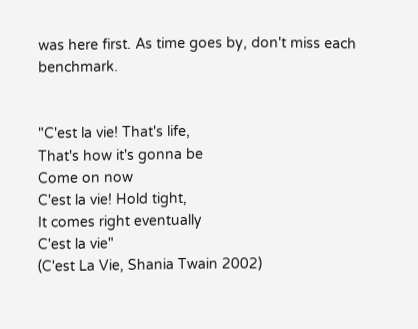was here first. As time goes by, don't miss each benchmark.


"C'est la vie! That's life,
That's how it's gonna be
Come on now
C'est la vie! Hold tight,
It comes right eventually
C'est la vie"
(C'est La Vie, Shania Twain 2002)